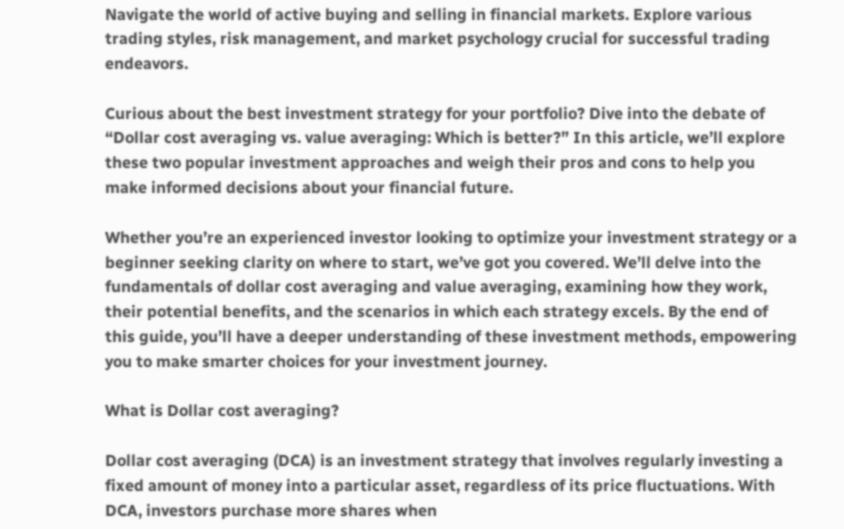Navigate the world of active buying and selling in financial markets. Explore various trading styles, risk management, and market psychology crucial for successful trading endeavors.

Curious about the best investment strategy for your portfolio? Dive into the debate of “Dollar cost averaging vs. value averaging: Which is better?” In this article, we’ll explore these two popular investment approaches and weigh their pros and cons to help you make informed decisions about your financial future.

Whether you’re an experienced investor looking to optimize your investment strategy or a beginner seeking clarity on where to start, we’ve got you covered. We’ll delve into the fundamentals of dollar cost averaging and value averaging, examining how they work, their potential benefits, and the scenarios in which each strategy excels. By the end of this guide, you’ll have a deeper understanding of these investment methods, empowering you to make smarter choices for your investment journey.

What is Dollar cost averaging?

Dollar cost averaging (DCA) is an investment strategy that involves regularly investing a fixed amount of money into a particular asset, regardless of its price fluctuations. With DCA, investors purchase more shares when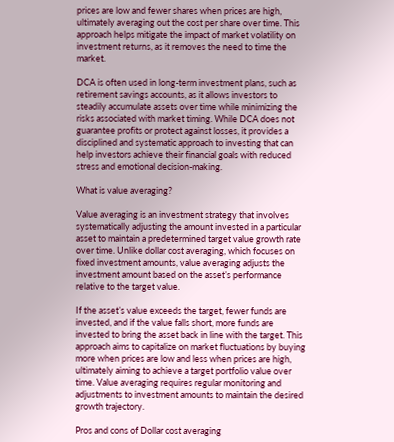prices are low and fewer shares when prices are high, ultimately averaging out the cost per share over time. This approach helps mitigate the impact of market volatility on investment returns, as it removes the need to time the market.

DCA is often used in long-term investment plans, such as retirement savings accounts, as it allows investors to steadily accumulate assets over time while minimizing the risks associated with market timing. While DCA does not guarantee profits or protect against losses, it provides a disciplined and systematic approach to investing that can help investors achieve their financial goals with reduced stress and emotional decision-making.

What is value averaging?

Value averaging is an investment strategy that involves systematically adjusting the amount invested in a particular asset to maintain a predetermined target value growth rate over time. Unlike dollar cost averaging, which focuses on fixed investment amounts, value averaging adjusts the investment amount based on the asset’s performance relative to the target value.

If the asset’s value exceeds the target, fewer funds are invested, and if the value falls short, more funds are invested to bring the asset back in line with the target. This approach aims to capitalize on market fluctuations by buying more when prices are low and less when prices are high, ultimately aiming to achieve a target portfolio value over time. Value averaging requires regular monitoring and adjustments to investment amounts to maintain the desired growth trajectory.

Pros and cons of Dollar cost averaging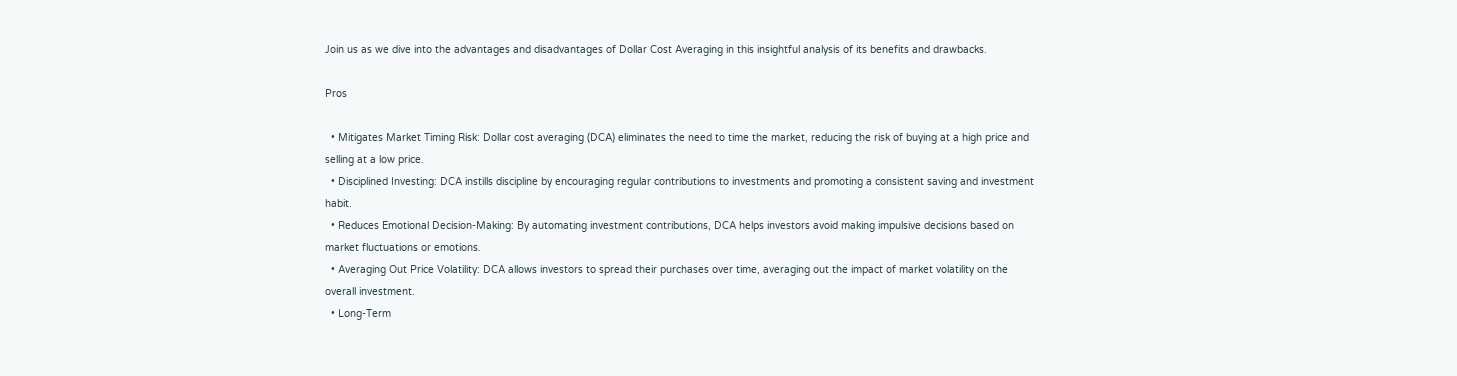Join us as we dive into the advantages and disadvantages of Dollar Cost Averaging in this insightful analysis of its benefits and drawbacks.

Pros

  • Mitigates Market Timing Risk: Dollar cost averaging (DCA) eliminates the need to time the market, reducing the risk of buying at a high price and selling at a low price.
  • Disciplined Investing: DCA instills discipline by encouraging regular contributions to investments and promoting a consistent saving and investment habit.
  • Reduces Emotional Decision-Making: By automating investment contributions, DCA helps investors avoid making impulsive decisions based on market fluctuations or emotions.
  • Averaging Out Price Volatility: DCA allows investors to spread their purchases over time, averaging out the impact of market volatility on the overall investment.
  • Long-Term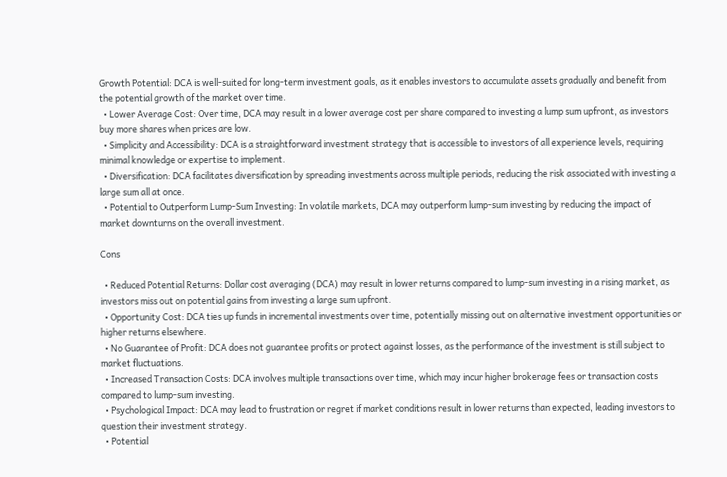Growth Potential: DCA is well-suited for long-term investment goals, as it enables investors to accumulate assets gradually and benefit from the potential growth of the market over time.
  • Lower Average Cost: Over time, DCA may result in a lower average cost per share compared to investing a lump sum upfront, as investors buy more shares when prices are low.
  • Simplicity and Accessibility: DCA is a straightforward investment strategy that is accessible to investors of all experience levels, requiring minimal knowledge or expertise to implement.
  • Diversification: DCA facilitates diversification by spreading investments across multiple periods, reducing the risk associated with investing a large sum all at once.
  • Potential to Outperform Lump-Sum Investing: In volatile markets, DCA may outperform lump-sum investing by reducing the impact of market downturns on the overall investment.

Cons

  • Reduced Potential Returns: Dollar cost averaging (DCA) may result in lower returns compared to lump-sum investing in a rising market, as investors miss out on potential gains from investing a large sum upfront.
  • Opportunity Cost: DCA ties up funds in incremental investments over time, potentially missing out on alternative investment opportunities or higher returns elsewhere.
  • No Guarantee of Profit: DCA does not guarantee profits or protect against losses, as the performance of the investment is still subject to market fluctuations.
  • Increased Transaction Costs: DCA involves multiple transactions over time, which may incur higher brokerage fees or transaction costs compared to lump-sum investing.
  • Psychological Impact: DCA may lead to frustration or regret if market conditions result in lower returns than expected, leading investors to question their investment strategy.
  • Potential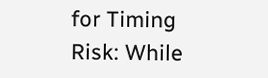for Timing Risk: While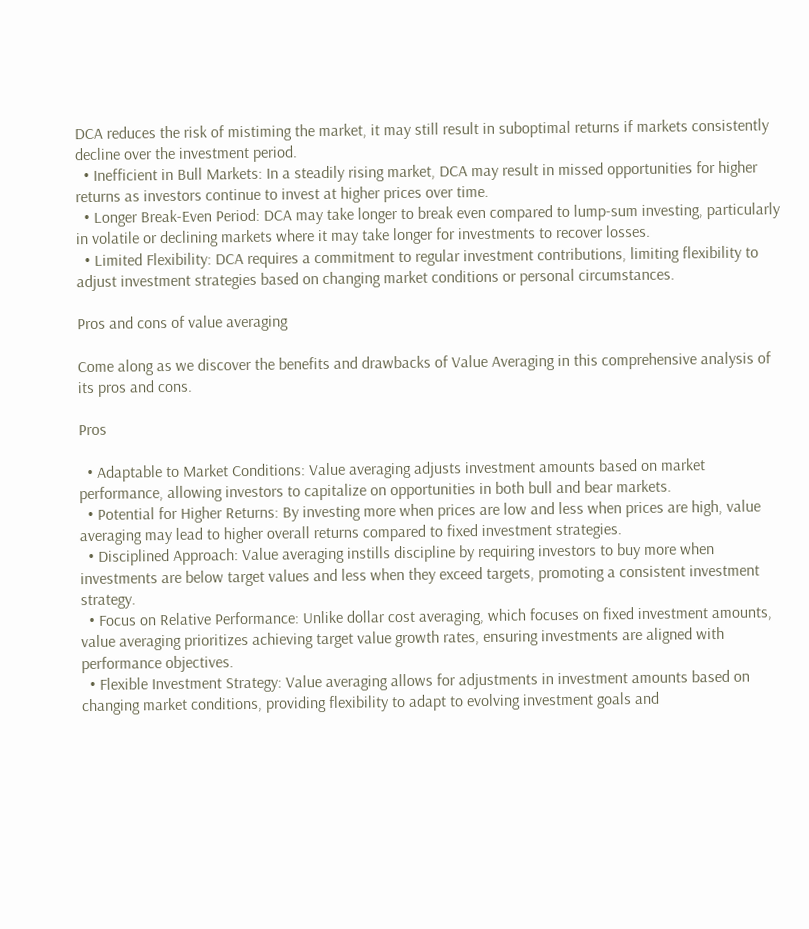DCA reduces the risk of mistiming the market, it may still result in suboptimal returns if markets consistently decline over the investment period.
  • Inefficient in Bull Markets: In a steadily rising market, DCA may result in missed opportunities for higher returns as investors continue to invest at higher prices over time.
  • Longer Break-Even Period: DCA may take longer to break even compared to lump-sum investing, particularly in volatile or declining markets where it may take longer for investments to recover losses.
  • Limited Flexibility: DCA requires a commitment to regular investment contributions, limiting flexibility to adjust investment strategies based on changing market conditions or personal circumstances.

Pros and cons of value averaging

Come along as we discover the benefits and drawbacks of Value Averaging in this comprehensive analysis of its pros and cons.

Pros

  • Adaptable to Market Conditions: Value averaging adjusts investment amounts based on market performance, allowing investors to capitalize on opportunities in both bull and bear markets.
  • Potential for Higher Returns: By investing more when prices are low and less when prices are high, value averaging may lead to higher overall returns compared to fixed investment strategies.
  • Disciplined Approach: Value averaging instills discipline by requiring investors to buy more when investments are below target values and less when they exceed targets, promoting a consistent investment strategy.
  • Focus on Relative Performance: Unlike dollar cost averaging, which focuses on fixed investment amounts, value averaging prioritizes achieving target value growth rates, ensuring investments are aligned with performance objectives.
  • Flexible Investment Strategy: Value averaging allows for adjustments in investment amounts based on changing market conditions, providing flexibility to adapt to evolving investment goals and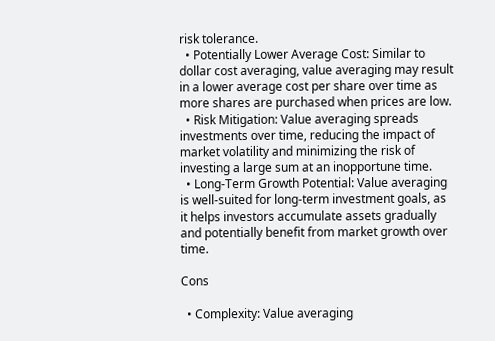risk tolerance.
  • Potentially Lower Average Cost: Similar to dollar cost averaging, value averaging may result in a lower average cost per share over time as more shares are purchased when prices are low.
  • Risk Mitigation: Value averaging spreads investments over time, reducing the impact of market volatility and minimizing the risk of investing a large sum at an inopportune time.
  • Long-Term Growth Potential: Value averaging is well-suited for long-term investment goals, as it helps investors accumulate assets gradually and potentially benefit from market growth over time.

Cons

  • Complexity: Value averaging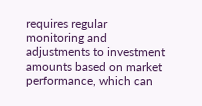requires regular monitoring and adjustments to investment amounts based on market performance, which can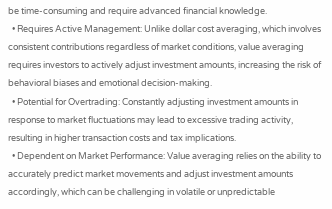be time-consuming and require advanced financial knowledge.
  • Requires Active Management: Unlike dollar cost averaging, which involves consistent contributions regardless of market conditions, value averaging requires investors to actively adjust investment amounts, increasing the risk of behavioral biases and emotional decision-making.
  • Potential for Overtrading: Constantly adjusting investment amounts in response to market fluctuations may lead to excessive trading activity, resulting in higher transaction costs and tax implications.
  • Dependent on Market Performance: Value averaging relies on the ability to accurately predict market movements and adjust investment amounts accordingly, which can be challenging in volatile or unpredictable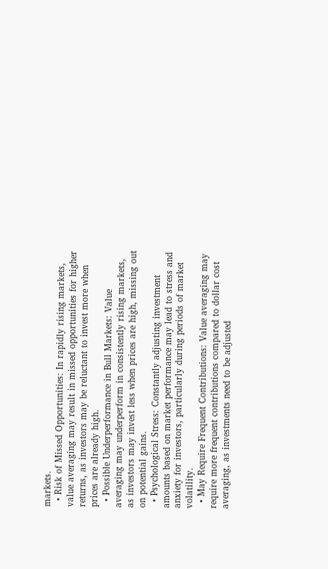markets.
  • Risk of Missed Opportunities: In rapidly rising markets, value averaging may result in missed opportunities for higher returns, as investors may be reluctant to invest more when prices are already high.
  • Possible Underperformance in Bull Markets: Value averaging may underperform in consistently rising markets, as investors may invest less when prices are high, missing out on potential gains.
  • Psychological Stress: Constantly adjusting investment amounts based on market performance may lead to stress and anxiety for investors, particularly during periods of market volatility.
  • May Require Frequent Contributions: Value averaging may require more frequent contributions compared to dollar cost averaging, as investments need to be adjusted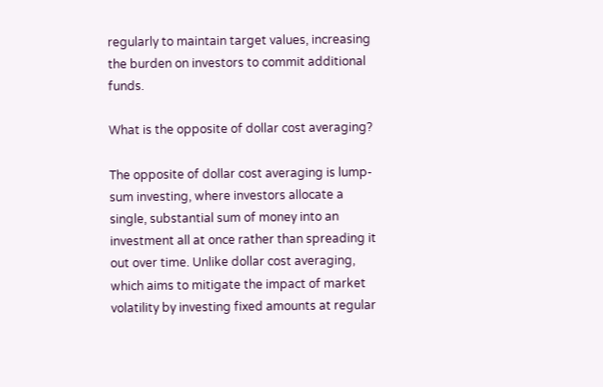regularly to maintain target values, increasing the burden on investors to commit additional funds.

What is the opposite of dollar cost averaging?

The opposite of dollar cost averaging is lump-sum investing, where investors allocate a single, substantial sum of money into an investment all at once rather than spreading it out over time. Unlike dollar cost averaging, which aims to mitigate the impact of market volatility by investing fixed amounts at regular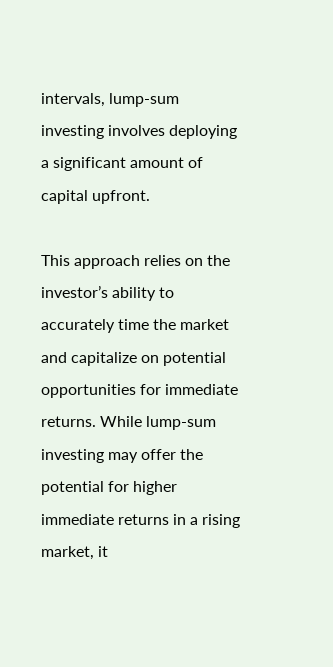intervals, lump-sum investing involves deploying a significant amount of capital upfront.

This approach relies on the investor’s ability to accurately time the market and capitalize on potential opportunities for immediate returns. While lump-sum investing may offer the potential for higher immediate returns in a rising market, it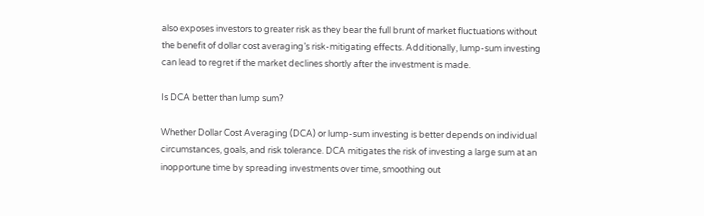also exposes investors to greater risk as they bear the full brunt of market fluctuations without the benefit of dollar cost averaging’s risk-mitigating effects. Additionally, lump-sum investing can lead to regret if the market declines shortly after the investment is made.

Is DCA better than lump sum?

Whether Dollar Cost Averaging (DCA) or lump-sum investing is better depends on individual circumstances, goals, and risk tolerance. DCA mitigates the risk of investing a large sum at an inopportune time by spreading investments over time, smoothing out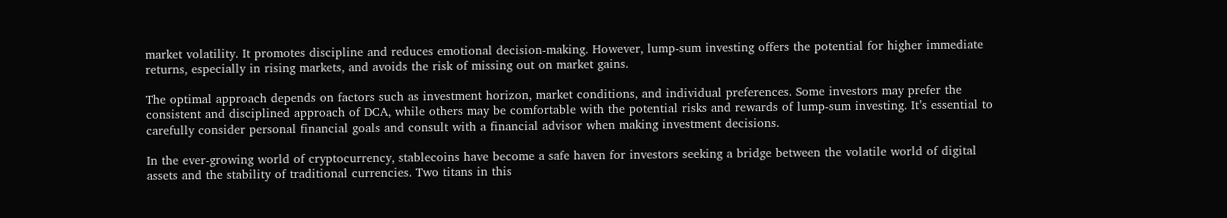market volatility. It promotes discipline and reduces emotional decision-making. However, lump-sum investing offers the potential for higher immediate returns, especially in rising markets, and avoids the risk of missing out on market gains.

The optimal approach depends on factors such as investment horizon, market conditions, and individual preferences. Some investors may prefer the consistent and disciplined approach of DCA, while others may be comfortable with the potential risks and rewards of lump-sum investing. It’s essential to carefully consider personal financial goals and consult with a financial advisor when making investment decisions.

In the ever-growing world of cryptocurrency, stablecoins have become a safe haven for investors seeking a bridge between the volatile world of digital assets and the stability of traditional currencies. Two titans in this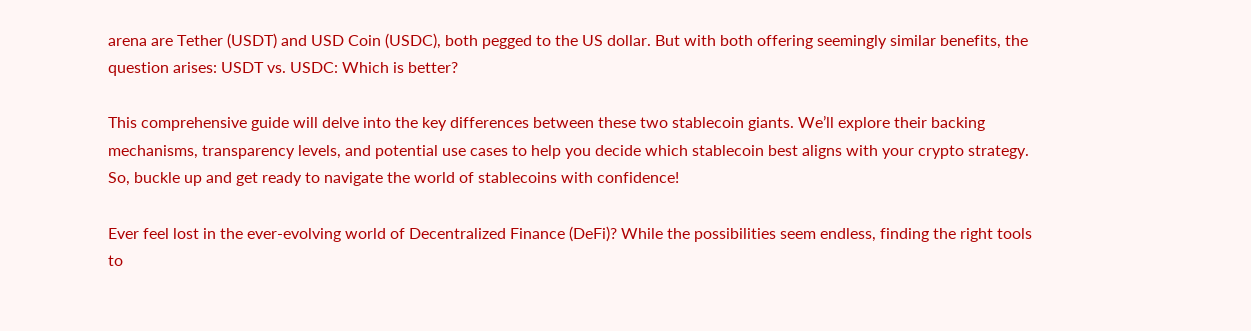arena are Tether (USDT) and USD Coin (USDC), both pegged to the US dollar. But with both offering seemingly similar benefits, the question arises: USDT vs. USDC: Which is better?

This comprehensive guide will delve into the key differences between these two stablecoin giants. We’ll explore their backing mechanisms, transparency levels, and potential use cases to help you decide which stablecoin best aligns with your crypto strategy. So, buckle up and get ready to navigate the world of stablecoins with confidence!

Ever feel lost in the ever-evolving world of Decentralized Finance (DeFi)? While the possibilities seem endless, finding the right tools to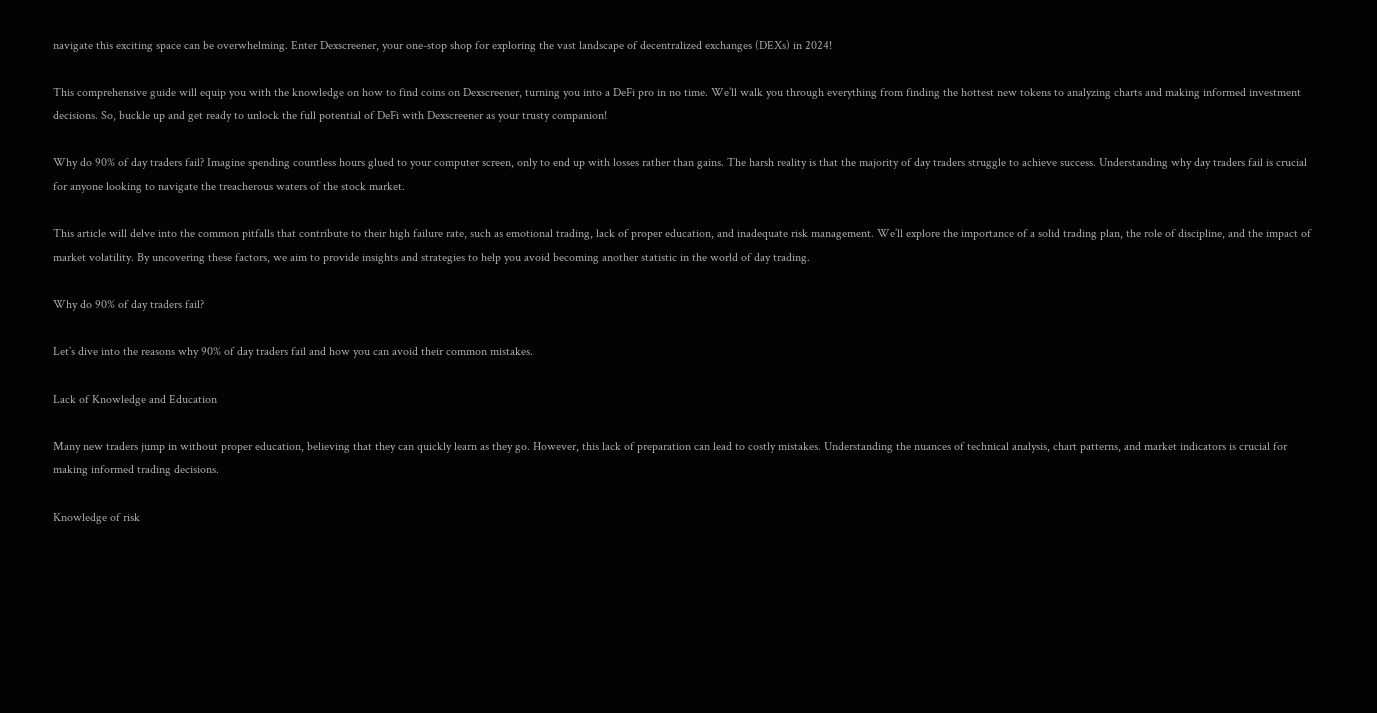navigate this exciting space can be overwhelming. Enter Dexscreener, your one-stop shop for exploring the vast landscape of decentralized exchanges (DEXs) in 2024!

This comprehensive guide will equip you with the knowledge on how to find coins on Dexscreener, turning you into a DeFi pro in no time. We’ll walk you through everything from finding the hottest new tokens to analyzing charts and making informed investment decisions. So, buckle up and get ready to unlock the full potential of DeFi with Dexscreener as your trusty companion!

Why do 90% of day traders fail? Imagine spending countless hours glued to your computer screen, only to end up with losses rather than gains. The harsh reality is that the majority of day traders struggle to achieve success. Understanding why day traders fail is crucial for anyone looking to navigate the treacherous waters of the stock market.

This article will delve into the common pitfalls that contribute to their high failure rate, such as emotional trading, lack of proper education, and inadequate risk management. We’ll explore the importance of a solid trading plan, the role of discipline, and the impact of market volatility. By uncovering these factors, we aim to provide insights and strategies to help you avoid becoming another statistic in the world of day trading.

Why do 90% of day traders fail?

Let’s dive into the reasons why 90% of day traders fail and how you can avoid their common mistakes.

Lack of Knowledge and Education

Many new traders jump in without proper education, believing that they can quickly learn as they go. However, this lack of preparation can lead to costly mistakes. Understanding the nuances of technical analysis, chart patterns, and market indicators is crucial for making informed trading decisions.

Knowledge of risk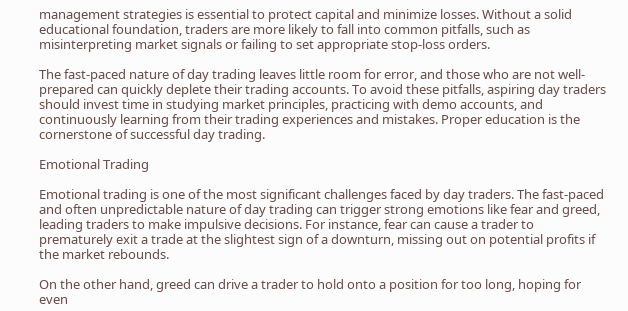management strategies is essential to protect capital and minimize losses. Without a solid educational foundation, traders are more likely to fall into common pitfalls, such as misinterpreting market signals or failing to set appropriate stop-loss orders.

The fast-paced nature of day trading leaves little room for error, and those who are not well-prepared can quickly deplete their trading accounts. To avoid these pitfalls, aspiring day traders should invest time in studying market principles, practicing with demo accounts, and continuously learning from their trading experiences and mistakes. Proper education is the cornerstone of successful day trading.

Emotional Trading

Emotional trading is one of the most significant challenges faced by day traders. The fast-paced and often unpredictable nature of day trading can trigger strong emotions like fear and greed, leading traders to make impulsive decisions. For instance, fear can cause a trader to prematurely exit a trade at the slightest sign of a downturn, missing out on potential profits if the market rebounds.

On the other hand, greed can drive a trader to hold onto a position for too long, hoping for even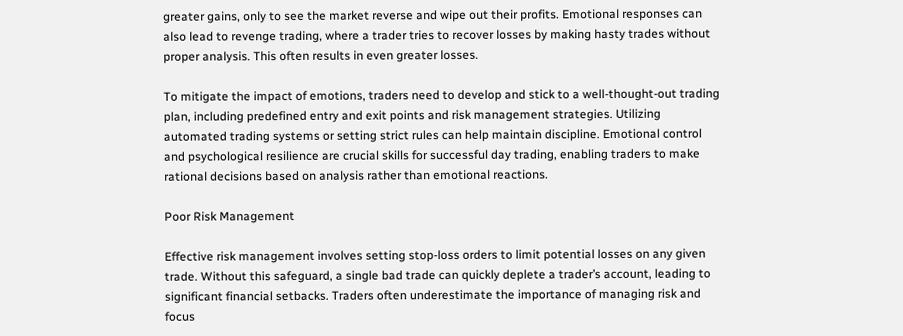greater gains, only to see the market reverse and wipe out their profits. Emotional responses can also lead to revenge trading, where a trader tries to recover losses by making hasty trades without proper analysis. This often results in even greater losses.

To mitigate the impact of emotions, traders need to develop and stick to a well-thought-out trading plan, including predefined entry and exit points and risk management strategies. Utilizing automated trading systems or setting strict rules can help maintain discipline. Emotional control and psychological resilience are crucial skills for successful day trading, enabling traders to make rational decisions based on analysis rather than emotional reactions.

Poor Risk Management

Effective risk management involves setting stop-loss orders to limit potential losses on any given trade. Without this safeguard, a single bad trade can quickly deplete a trader’s account, leading to significant financial setbacks. Traders often underestimate the importance of managing risk and focus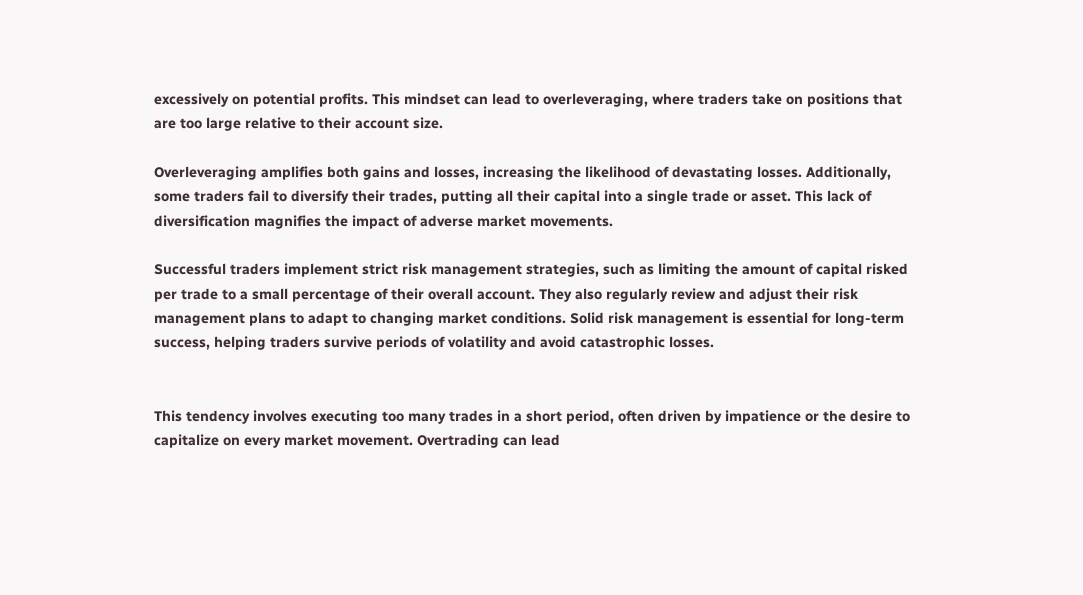excessively on potential profits. This mindset can lead to overleveraging, where traders take on positions that are too large relative to their account size.

Overleveraging amplifies both gains and losses, increasing the likelihood of devastating losses. Additionally, some traders fail to diversify their trades, putting all their capital into a single trade or asset. This lack of diversification magnifies the impact of adverse market movements.

Successful traders implement strict risk management strategies, such as limiting the amount of capital risked per trade to a small percentage of their overall account. They also regularly review and adjust their risk management plans to adapt to changing market conditions. Solid risk management is essential for long-term success, helping traders survive periods of volatility and avoid catastrophic losses.


This tendency involves executing too many trades in a short period, often driven by impatience or the desire to capitalize on every market movement. Overtrading can lead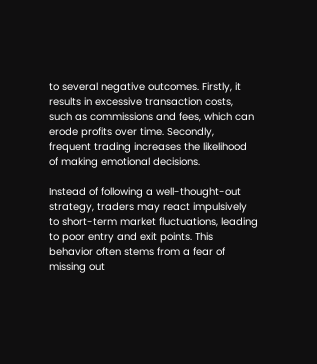to several negative outcomes. Firstly, it results in excessive transaction costs, such as commissions and fees, which can erode profits over time. Secondly, frequent trading increases the likelihood of making emotional decisions.

Instead of following a well-thought-out strategy, traders may react impulsively to short-term market fluctuations, leading to poor entry and exit points. This behavior often stems from a fear of missing out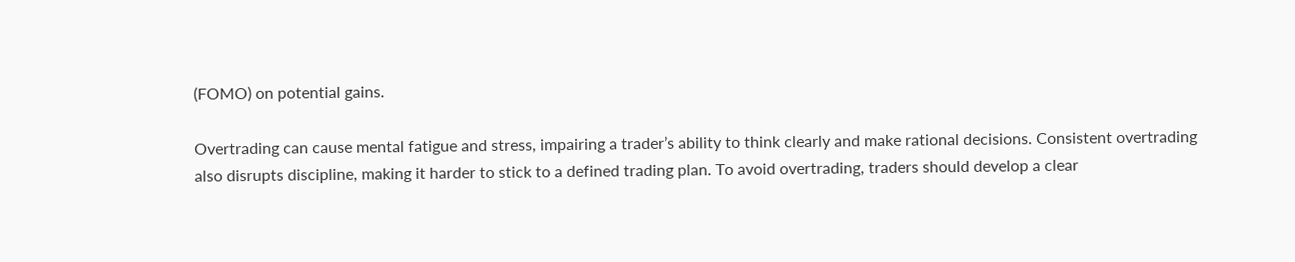(FOMO) on potential gains.

Overtrading can cause mental fatigue and stress, impairing a trader’s ability to think clearly and make rational decisions. Consistent overtrading also disrupts discipline, making it harder to stick to a defined trading plan. To avoid overtrading, traders should develop a clear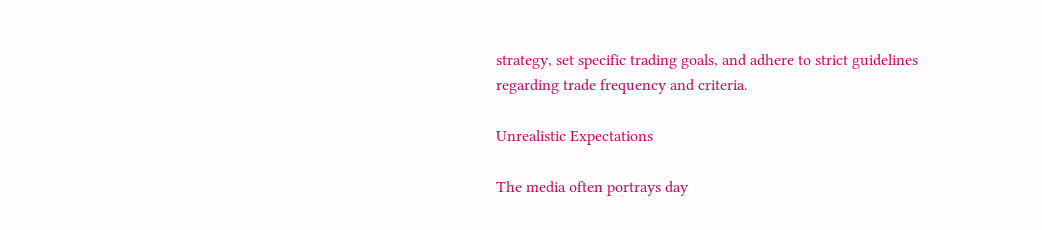strategy, set specific trading goals, and adhere to strict guidelines regarding trade frequency and criteria.

Unrealistic Expectations

The media often portrays day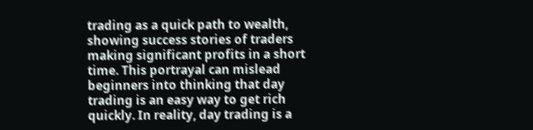trading as a quick path to wealth, showing success stories of traders making significant profits in a short time. This portrayal can mislead beginners into thinking that day trading is an easy way to get rich quickly. In reality, day trading is a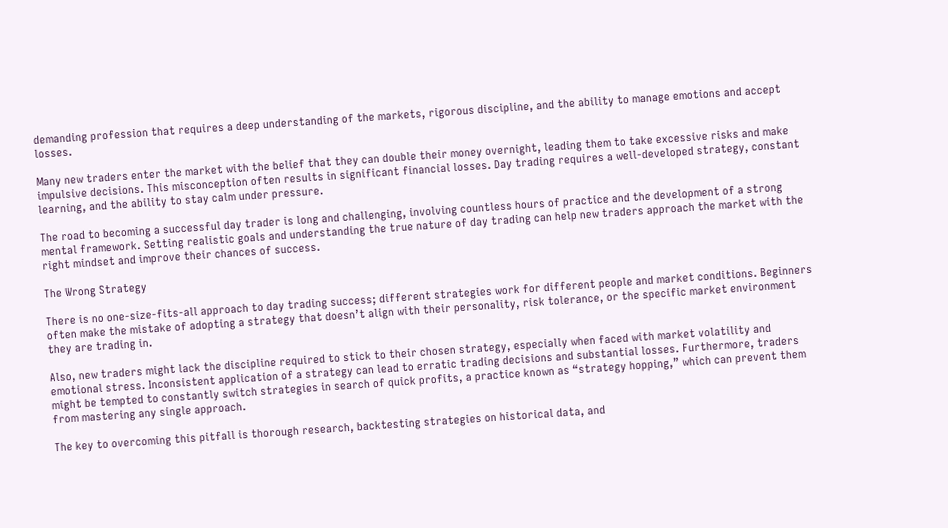demanding profession that requires a deep understanding of the markets, rigorous discipline, and the ability to manage emotions and accept losses.

Many new traders enter the market with the belief that they can double their money overnight, leading them to take excessive risks and make impulsive decisions. This misconception often results in significant financial losses. Day trading requires a well-developed strategy, constant learning, and the ability to stay calm under pressure.

The road to becoming a successful day trader is long and challenging, involving countless hours of practice and the development of a strong mental framework. Setting realistic goals and understanding the true nature of day trading can help new traders approach the market with the right mindset and improve their chances of success.

The Wrong Strategy

There is no one-size-fits-all approach to day trading success; different strategies work for different people and market conditions. Beginners often make the mistake of adopting a strategy that doesn’t align with their personality, risk tolerance, or the specific market environment they are trading in.

Also, new traders might lack the discipline required to stick to their chosen strategy, especially when faced with market volatility and emotional stress. Inconsistent application of a strategy can lead to erratic trading decisions and substantial losses. Furthermore, traders might be tempted to constantly switch strategies in search of quick profits, a practice known as “strategy hopping,” which can prevent them from mastering any single approach.

The key to overcoming this pitfall is thorough research, backtesting strategies on historical data, and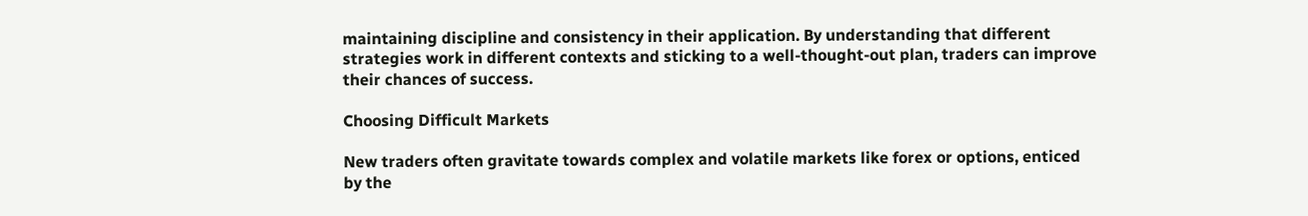maintaining discipline and consistency in their application. By understanding that different strategies work in different contexts and sticking to a well-thought-out plan, traders can improve their chances of success.

Choosing Difficult Markets

New traders often gravitate towards complex and volatile markets like forex or options, enticed by the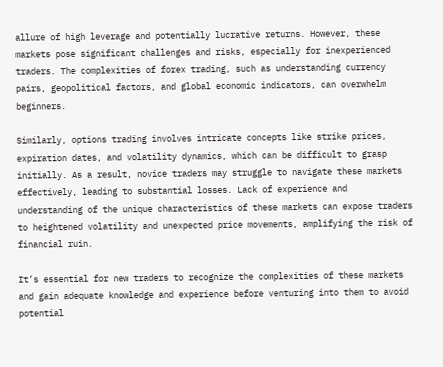allure of high leverage and potentially lucrative returns. However, these markets pose significant challenges and risks, especially for inexperienced traders. The complexities of forex trading, such as understanding currency pairs, geopolitical factors, and global economic indicators, can overwhelm beginners.

Similarly, options trading involves intricate concepts like strike prices, expiration dates, and volatility dynamics, which can be difficult to grasp initially. As a result, novice traders may struggle to navigate these markets effectively, leading to substantial losses. Lack of experience and understanding of the unique characteristics of these markets can expose traders to heightened volatility and unexpected price movements, amplifying the risk of financial ruin.

It’s essential for new traders to recognize the complexities of these markets and gain adequate knowledge and experience before venturing into them to avoid potential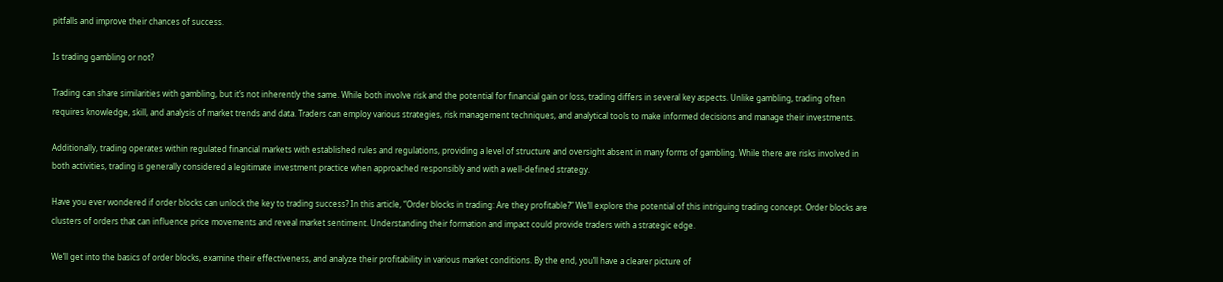pitfalls and improve their chances of success.

Is trading gambling or not?

Trading can share similarities with gambling, but it’s not inherently the same. While both involve risk and the potential for financial gain or loss, trading differs in several key aspects. Unlike gambling, trading often requires knowledge, skill, and analysis of market trends and data. Traders can employ various strategies, risk management techniques, and analytical tools to make informed decisions and manage their investments.

Additionally, trading operates within regulated financial markets with established rules and regulations, providing a level of structure and oversight absent in many forms of gambling. While there are risks involved in both activities, trading is generally considered a legitimate investment practice when approached responsibly and with a well-defined strategy.

Have you ever wondered if order blocks can unlock the key to trading success? In this article, “Order blocks in trading: Are they profitable?” We’ll explore the potential of this intriguing trading concept. Order blocks are clusters of orders that can influence price movements and reveal market sentiment. Understanding their formation and impact could provide traders with a strategic edge.

We’ll get into the basics of order blocks, examine their effectiveness, and analyze their profitability in various market conditions. By the end, you’ll have a clearer picture of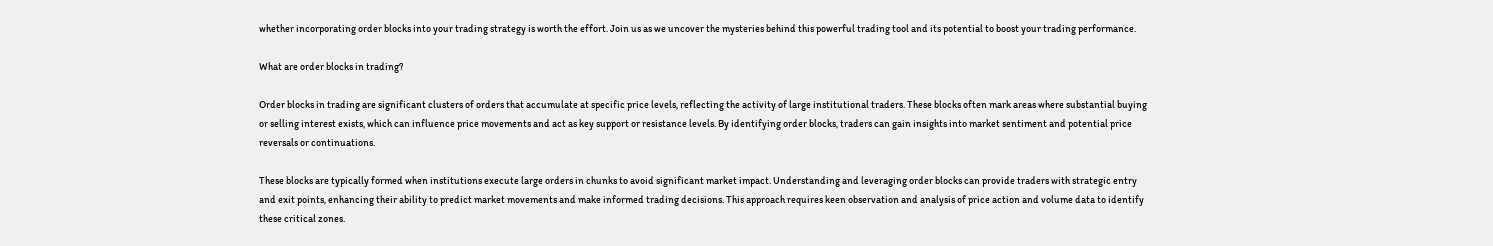whether incorporating order blocks into your trading strategy is worth the effort. Join us as we uncover the mysteries behind this powerful trading tool and its potential to boost your trading performance.

What are order blocks in trading?

Order blocks in trading are significant clusters of orders that accumulate at specific price levels, reflecting the activity of large institutional traders. These blocks often mark areas where substantial buying or selling interest exists, which can influence price movements and act as key support or resistance levels. By identifying order blocks, traders can gain insights into market sentiment and potential price reversals or continuations.

These blocks are typically formed when institutions execute large orders in chunks to avoid significant market impact. Understanding and leveraging order blocks can provide traders with strategic entry and exit points, enhancing their ability to predict market movements and make informed trading decisions. This approach requires keen observation and analysis of price action and volume data to identify these critical zones.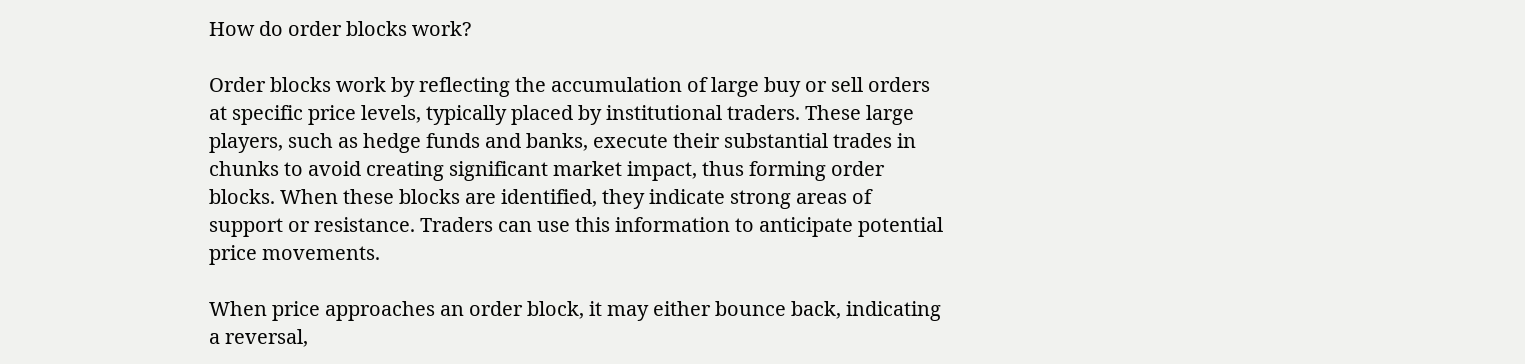How do order blocks work?

Order blocks work by reflecting the accumulation of large buy or sell orders at specific price levels, typically placed by institutional traders. These large players, such as hedge funds and banks, execute their substantial trades in chunks to avoid creating significant market impact, thus forming order blocks. When these blocks are identified, they indicate strong areas of support or resistance. Traders can use this information to anticipate potential price movements.

When price approaches an order block, it may either bounce back, indicating a reversal,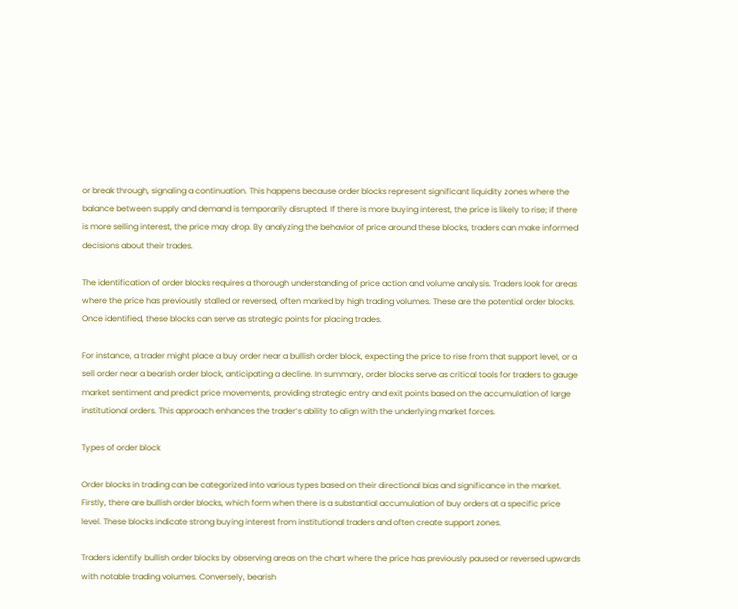or break through, signaling a continuation. This happens because order blocks represent significant liquidity zones where the balance between supply and demand is temporarily disrupted. If there is more buying interest, the price is likely to rise; if there is more selling interest, the price may drop. By analyzing the behavior of price around these blocks, traders can make informed decisions about their trades.

The identification of order blocks requires a thorough understanding of price action and volume analysis. Traders look for areas where the price has previously stalled or reversed, often marked by high trading volumes. These are the potential order blocks. Once identified, these blocks can serve as strategic points for placing trades.

For instance, a trader might place a buy order near a bullish order block, expecting the price to rise from that support level, or a sell order near a bearish order block, anticipating a decline. In summary, order blocks serve as critical tools for traders to gauge market sentiment and predict price movements, providing strategic entry and exit points based on the accumulation of large institutional orders. This approach enhances the trader’s ability to align with the underlying market forces.

Types of order block

Order blocks in trading can be categorized into various types based on their directional bias and significance in the market. Firstly, there are bullish order blocks, which form when there is a substantial accumulation of buy orders at a specific price level. These blocks indicate strong buying interest from institutional traders and often create support zones.

Traders identify bullish order blocks by observing areas on the chart where the price has previously paused or reversed upwards with notable trading volumes. Conversely, bearish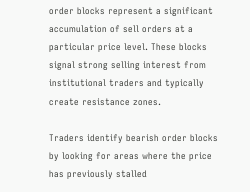order blocks represent a significant accumulation of sell orders at a particular price level. These blocks signal strong selling interest from institutional traders and typically create resistance zones.

Traders identify bearish order blocks by looking for areas where the price has previously stalled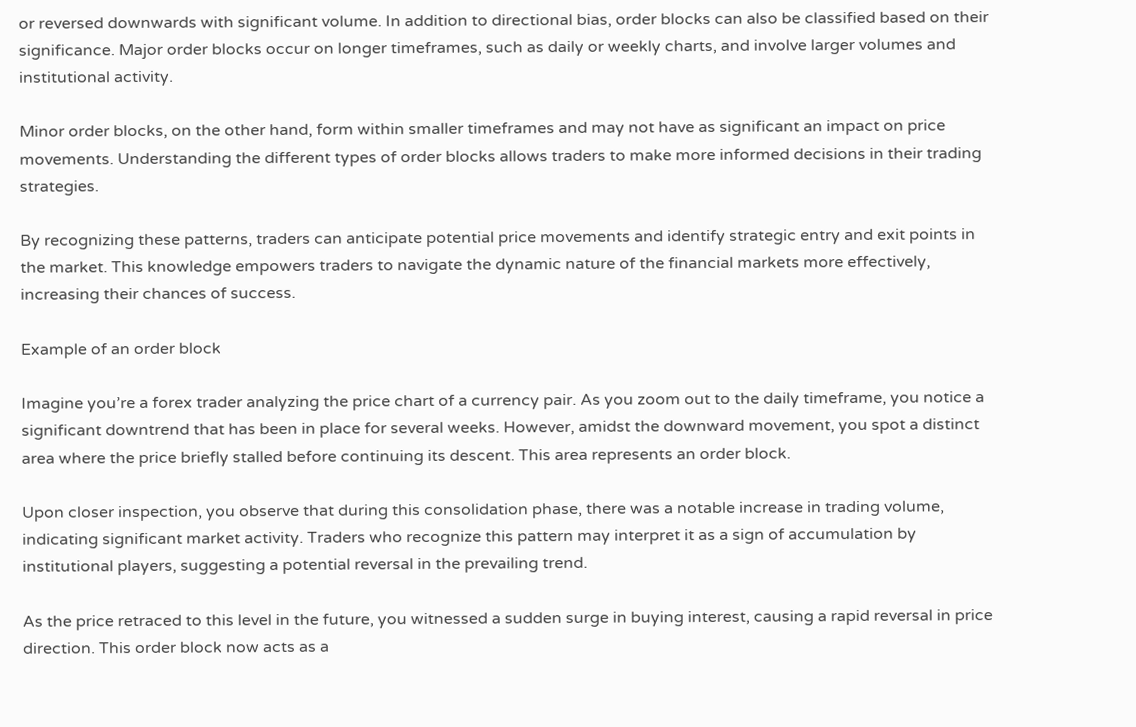or reversed downwards with significant volume. In addition to directional bias, order blocks can also be classified based on their significance. Major order blocks occur on longer timeframes, such as daily or weekly charts, and involve larger volumes and institutional activity.

Minor order blocks, on the other hand, form within smaller timeframes and may not have as significant an impact on price movements. Understanding the different types of order blocks allows traders to make more informed decisions in their trading strategies.

By recognizing these patterns, traders can anticipate potential price movements and identify strategic entry and exit points in the market. This knowledge empowers traders to navigate the dynamic nature of the financial markets more effectively, increasing their chances of success.

Example of an order block

Imagine you’re a forex trader analyzing the price chart of a currency pair. As you zoom out to the daily timeframe, you notice a significant downtrend that has been in place for several weeks. However, amidst the downward movement, you spot a distinct area where the price briefly stalled before continuing its descent. This area represents an order block.

Upon closer inspection, you observe that during this consolidation phase, there was a notable increase in trading volume, indicating significant market activity. Traders who recognize this pattern may interpret it as a sign of accumulation by institutional players, suggesting a potential reversal in the prevailing trend.

As the price retraced to this level in the future, you witnessed a sudden surge in buying interest, causing a rapid reversal in price direction. This order block now acts as a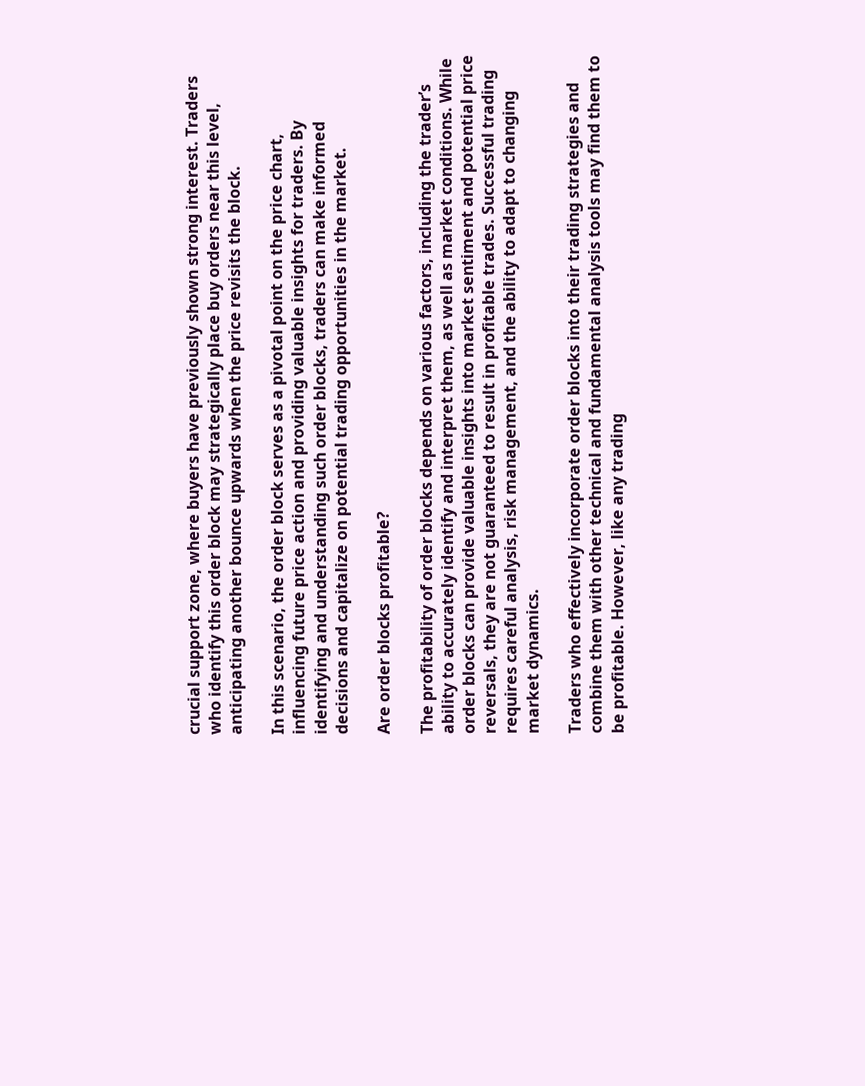crucial support zone, where buyers have previously shown strong interest. Traders who identify this order block may strategically place buy orders near this level, anticipating another bounce upwards when the price revisits the block.

In this scenario, the order block serves as a pivotal point on the price chart, influencing future price action and providing valuable insights for traders. By identifying and understanding such order blocks, traders can make informed decisions and capitalize on potential trading opportunities in the market.

Are order blocks profitable?

The profitability of order blocks depends on various factors, including the trader’s ability to accurately identify and interpret them, as well as market conditions. While order blocks can provide valuable insights into market sentiment and potential price reversals, they are not guaranteed to result in profitable trades. Successful trading requires careful analysis, risk management, and the ability to adapt to changing market dynamics.

Traders who effectively incorporate order blocks into their trading strategies and combine them with other technical and fundamental analysis tools may find them to be profitable. However, like any trading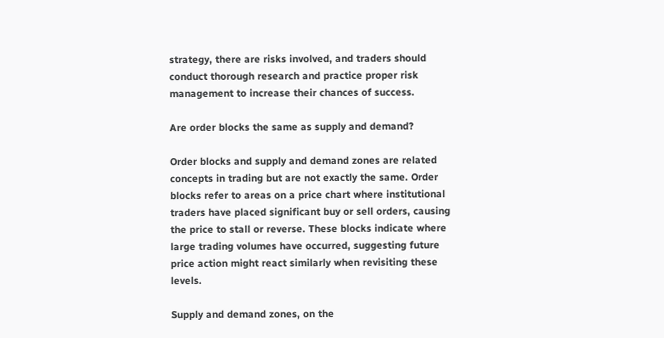strategy, there are risks involved, and traders should conduct thorough research and practice proper risk management to increase their chances of success.

Are order blocks the same as supply and demand?

Order blocks and supply and demand zones are related concepts in trading but are not exactly the same. Order blocks refer to areas on a price chart where institutional traders have placed significant buy or sell orders, causing the price to stall or reverse. These blocks indicate where large trading volumes have occurred, suggesting future price action might react similarly when revisiting these levels.

Supply and demand zones, on the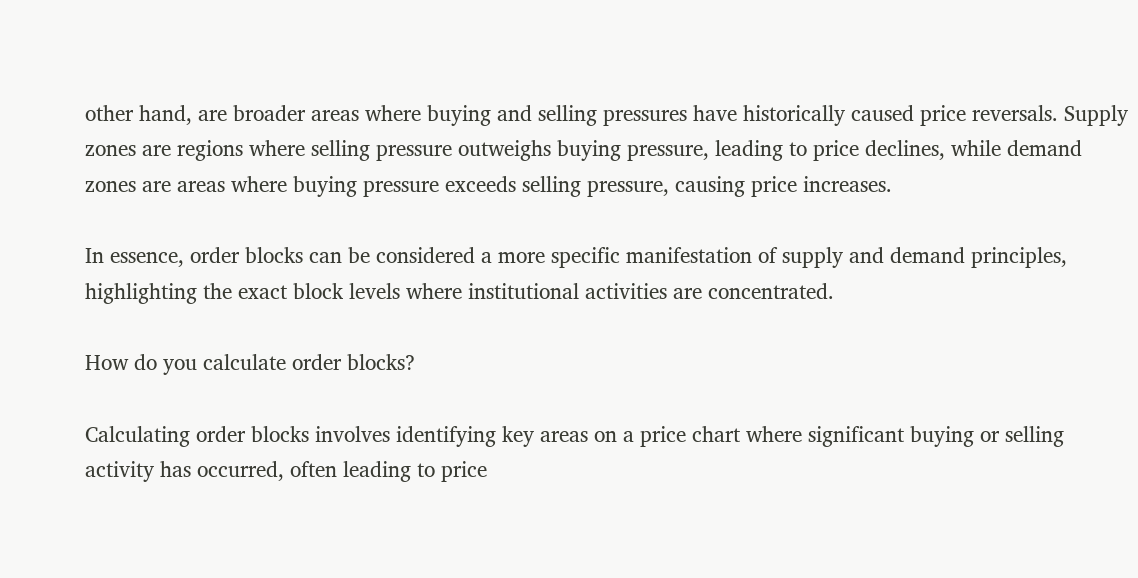other hand, are broader areas where buying and selling pressures have historically caused price reversals. Supply zones are regions where selling pressure outweighs buying pressure, leading to price declines, while demand zones are areas where buying pressure exceeds selling pressure, causing price increases.

In essence, order blocks can be considered a more specific manifestation of supply and demand principles, highlighting the exact block levels where institutional activities are concentrated.

How do you calculate order blocks?

Calculating order blocks involves identifying key areas on a price chart where significant buying or selling activity has occurred, often leading to price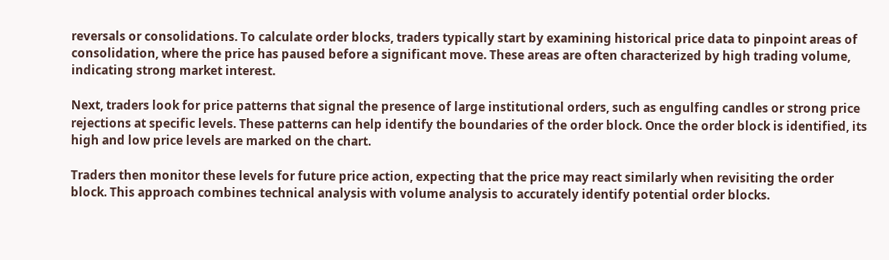reversals or consolidations. To calculate order blocks, traders typically start by examining historical price data to pinpoint areas of consolidation, where the price has paused before a significant move. These areas are often characterized by high trading volume, indicating strong market interest.

Next, traders look for price patterns that signal the presence of large institutional orders, such as engulfing candles or strong price rejections at specific levels. These patterns can help identify the boundaries of the order block. Once the order block is identified, its high and low price levels are marked on the chart.

Traders then monitor these levels for future price action, expecting that the price may react similarly when revisiting the order block. This approach combines technical analysis with volume analysis to accurately identify potential order blocks.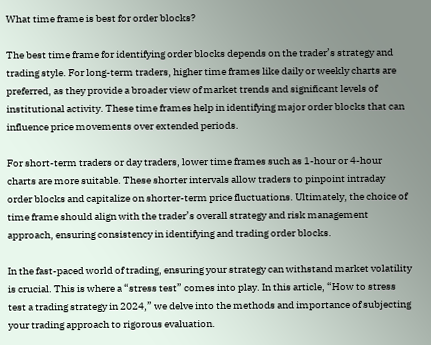What time frame is best for order blocks?

The best time frame for identifying order blocks depends on the trader’s strategy and trading style. For long-term traders, higher time frames like daily or weekly charts are preferred, as they provide a broader view of market trends and significant levels of institutional activity. These time frames help in identifying major order blocks that can influence price movements over extended periods.

For short-term traders or day traders, lower time frames such as 1-hour or 4-hour charts are more suitable. These shorter intervals allow traders to pinpoint intraday order blocks and capitalize on shorter-term price fluctuations. Ultimately, the choice of time frame should align with the trader’s overall strategy and risk management approach, ensuring consistency in identifying and trading order blocks.

In the fast-paced world of trading, ensuring your strategy can withstand market volatility is crucial. This is where a “stress test” comes into play. In this article, “How to stress test a trading strategy in 2024,” we delve into the methods and importance of subjecting your trading approach to rigorous evaluation.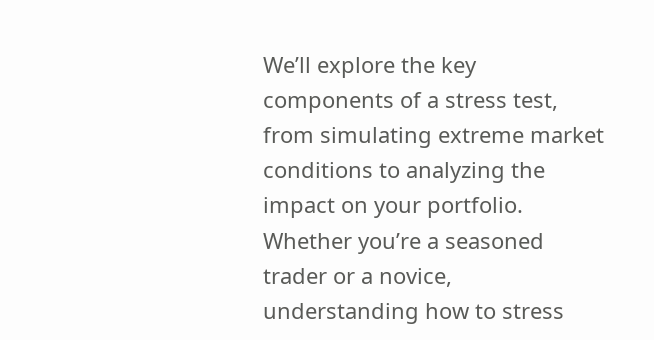We’ll explore the key components of a stress test, from simulating extreme market conditions to analyzing the impact on your portfolio. Whether you’re a seasoned trader or a novice, understanding how to stress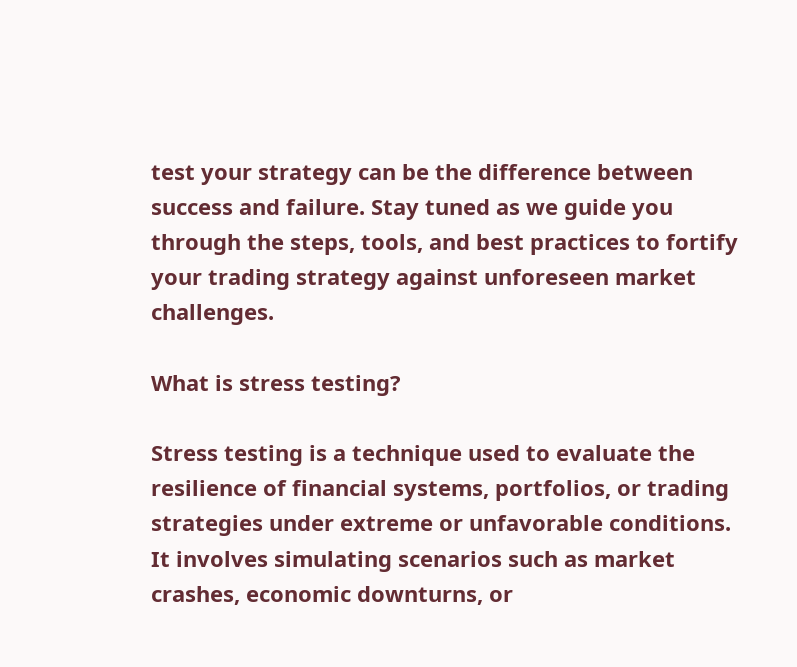test your strategy can be the difference between success and failure. Stay tuned as we guide you through the steps, tools, and best practices to fortify your trading strategy against unforeseen market challenges.

What is stress testing?

Stress testing is a technique used to evaluate the resilience of financial systems, portfolios, or trading strategies under extreme or unfavorable conditions. It involves simulating scenarios such as market crashes, economic downturns, or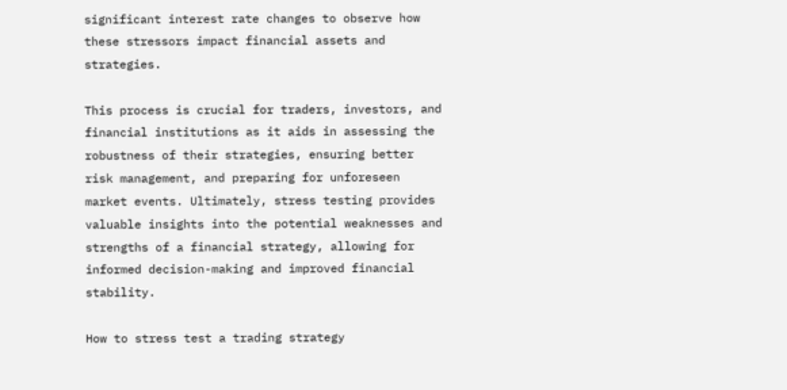significant interest rate changes to observe how these stressors impact financial assets and strategies.

This process is crucial for traders, investors, and financial institutions as it aids in assessing the robustness of their strategies, ensuring better risk management, and preparing for unforeseen market events. Ultimately, stress testing provides valuable insights into the potential weaknesses and strengths of a financial strategy, allowing for informed decision-making and improved financial stability.

How to stress test a trading strategy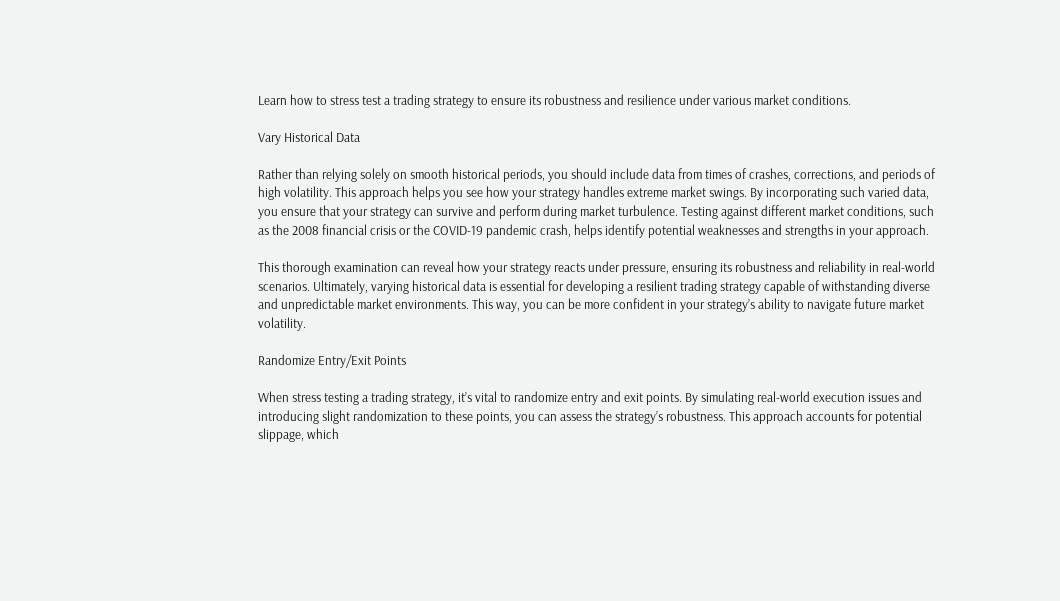Learn how to stress test a trading strategy to ensure its robustness and resilience under various market conditions.

Vary Historical Data

Rather than relying solely on smooth historical periods, you should include data from times of crashes, corrections, and periods of high volatility. This approach helps you see how your strategy handles extreme market swings. By incorporating such varied data, you ensure that your strategy can survive and perform during market turbulence. Testing against different market conditions, such as the 2008 financial crisis or the COVID-19 pandemic crash, helps identify potential weaknesses and strengths in your approach.

This thorough examination can reveal how your strategy reacts under pressure, ensuring its robustness and reliability in real-world scenarios. Ultimately, varying historical data is essential for developing a resilient trading strategy capable of withstanding diverse and unpredictable market environments. This way, you can be more confident in your strategy’s ability to navigate future market volatility.

Randomize Entry/Exit Points

When stress testing a trading strategy, it’s vital to randomize entry and exit points. By simulating real-world execution issues and introducing slight randomization to these points, you can assess the strategy’s robustness. This approach accounts for potential slippage, which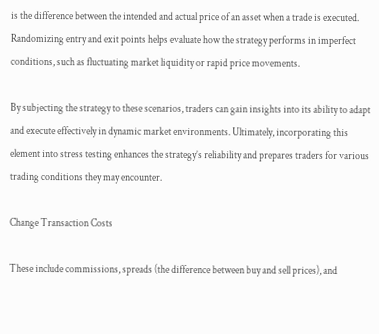is the difference between the intended and actual price of an asset when a trade is executed. Randomizing entry and exit points helps evaluate how the strategy performs in imperfect conditions, such as fluctuating market liquidity or rapid price movements.

By subjecting the strategy to these scenarios, traders can gain insights into its ability to adapt and execute effectively in dynamic market environments. Ultimately, incorporating this element into stress testing enhances the strategy’s reliability and prepares traders for various trading conditions they may encounter.

Change Transaction Costs

These include commissions, spreads (the difference between buy and sell prices), and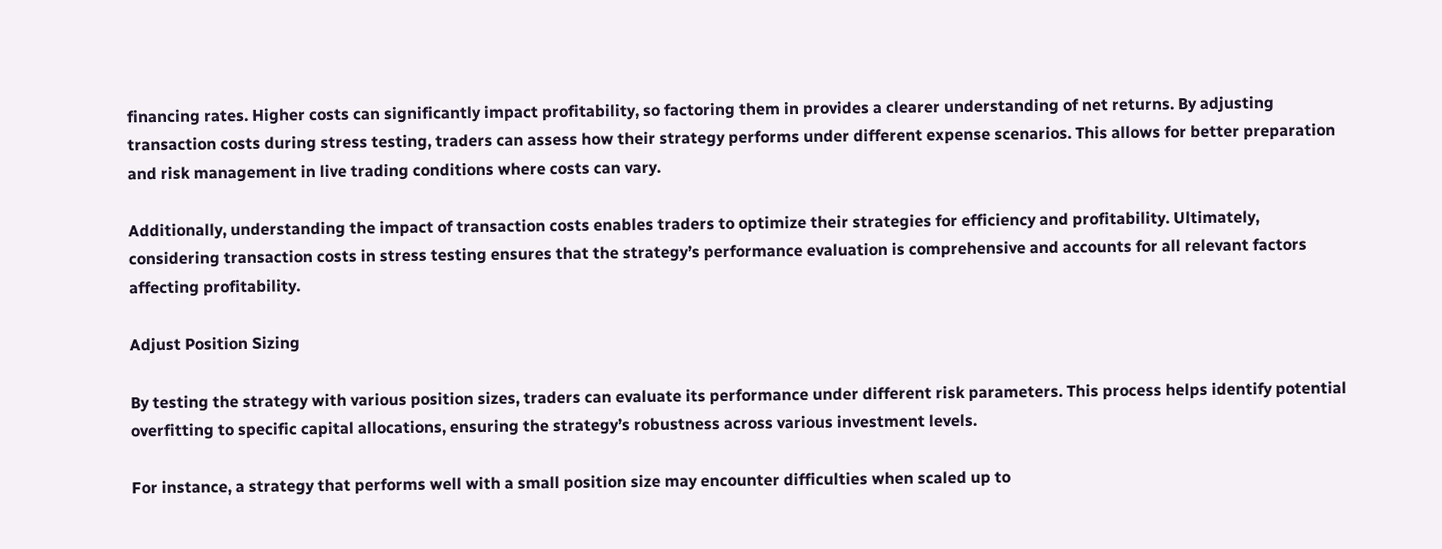financing rates. Higher costs can significantly impact profitability, so factoring them in provides a clearer understanding of net returns. By adjusting transaction costs during stress testing, traders can assess how their strategy performs under different expense scenarios. This allows for better preparation and risk management in live trading conditions where costs can vary.

Additionally, understanding the impact of transaction costs enables traders to optimize their strategies for efficiency and profitability. Ultimately, considering transaction costs in stress testing ensures that the strategy’s performance evaluation is comprehensive and accounts for all relevant factors affecting profitability.

Adjust Position Sizing

By testing the strategy with various position sizes, traders can evaluate its performance under different risk parameters. This process helps identify potential overfitting to specific capital allocations, ensuring the strategy’s robustness across various investment levels.

For instance, a strategy that performs well with a small position size may encounter difficulties when scaled up to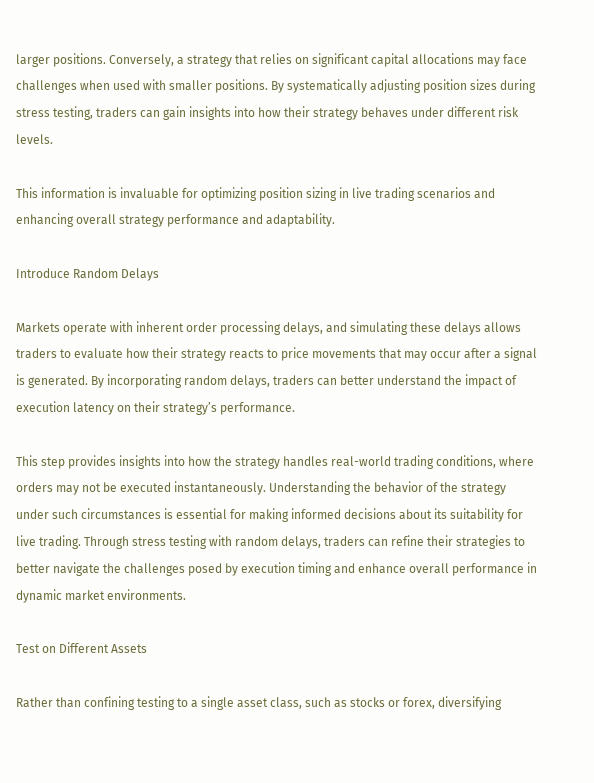larger positions. Conversely, a strategy that relies on significant capital allocations may face challenges when used with smaller positions. By systematically adjusting position sizes during stress testing, traders can gain insights into how their strategy behaves under different risk levels.

This information is invaluable for optimizing position sizing in live trading scenarios and enhancing overall strategy performance and adaptability.

Introduce Random Delays

Markets operate with inherent order processing delays, and simulating these delays allows traders to evaluate how their strategy reacts to price movements that may occur after a signal is generated. By incorporating random delays, traders can better understand the impact of execution latency on their strategy’s performance.

This step provides insights into how the strategy handles real-world trading conditions, where orders may not be executed instantaneously. Understanding the behavior of the strategy under such circumstances is essential for making informed decisions about its suitability for live trading. Through stress testing with random delays, traders can refine their strategies to better navigate the challenges posed by execution timing and enhance overall performance in dynamic market environments.

Test on Different Assets

Rather than confining testing to a single asset class, such as stocks or forex, diversifying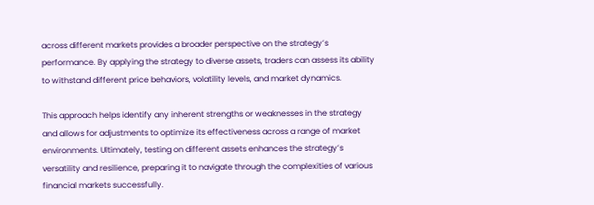across different markets provides a broader perspective on the strategy’s performance. By applying the strategy to diverse assets, traders can assess its ability to withstand different price behaviors, volatility levels, and market dynamics.

This approach helps identify any inherent strengths or weaknesses in the strategy and allows for adjustments to optimize its effectiveness across a range of market environments. Ultimately, testing on different assets enhances the strategy’s versatility and resilience, preparing it to navigate through the complexities of various financial markets successfully.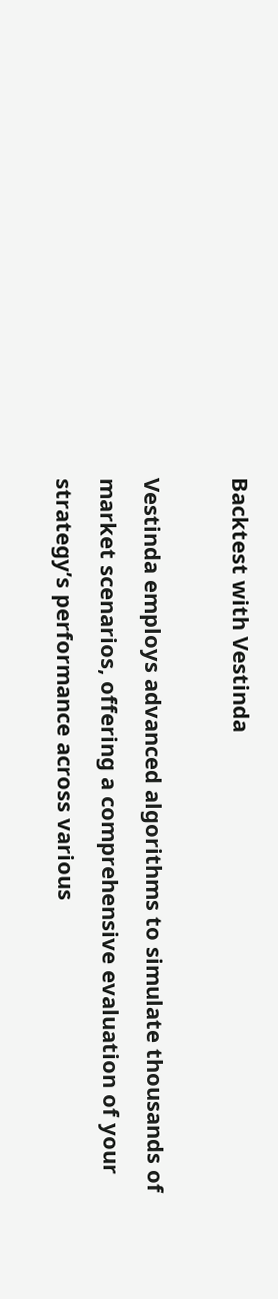Backtest with Vestinda

Vestinda employs advanced algorithms to simulate thousands of market scenarios, offering a comprehensive evaluation of your strategy’s performance across various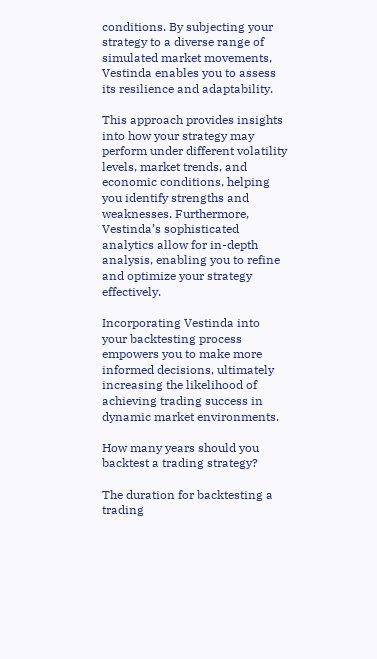conditions. By subjecting your strategy to a diverse range of simulated market movements, Vestinda enables you to assess its resilience and adaptability.

This approach provides insights into how your strategy may perform under different volatility levels, market trends, and economic conditions, helping you identify strengths and weaknesses. Furthermore, Vestinda’s sophisticated analytics allow for in-depth analysis, enabling you to refine and optimize your strategy effectively.

Incorporating Vestinda into your backtesting process empowers you to make more informed decisions, ultimately increasing the likelihood of achieving trading success in dynamic market environments.

How many years should you backtest a trading strategy?

The duration for backtesting a trading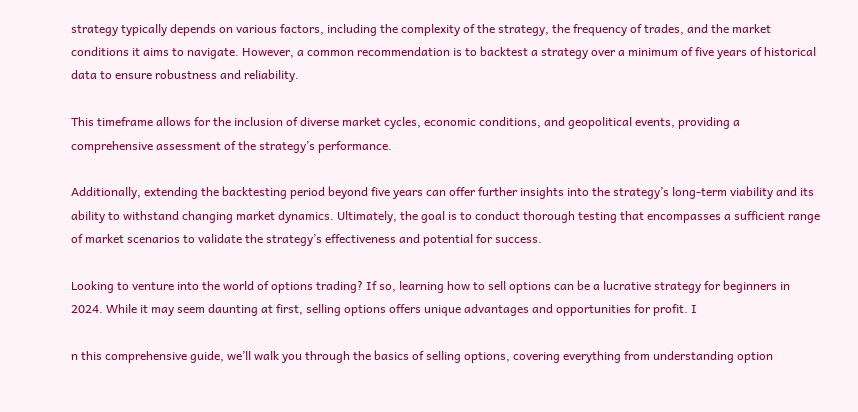strategy typically depends on various factors, including the complexity of the strategy, the frequency of trades, and the market conditions it aims to navigate. However, a common recommendation is to backtest a strategy over a minimum of five years of historical data to ensure robustness and reliability.

This timeframe allows for the inclusion of diverse market cycles, economic conditions, and geopolitical events, providing a comprehensive assessment of the strategy’s performance.

Additionally, extending the backtesting period beyond five years can offer further insights into the strategy’s long-term viability and its ability to withstand changing market dynamics. Ultimately, the goal is to conduct thorough testing that encompasses a sufficient range of market scenarios to validate the strategy’s effectiveness and potential for success.

Looking to venture into the world of options trading? If so, learning how to sell options can be a lucrative strategy for beginners in 2024. While it may seem daunting at first, selling options offers unique advantages and opportunities for profit. I

n this comprehensive guide, we’ll walk you through the basics of selling options, covering everything from understanding option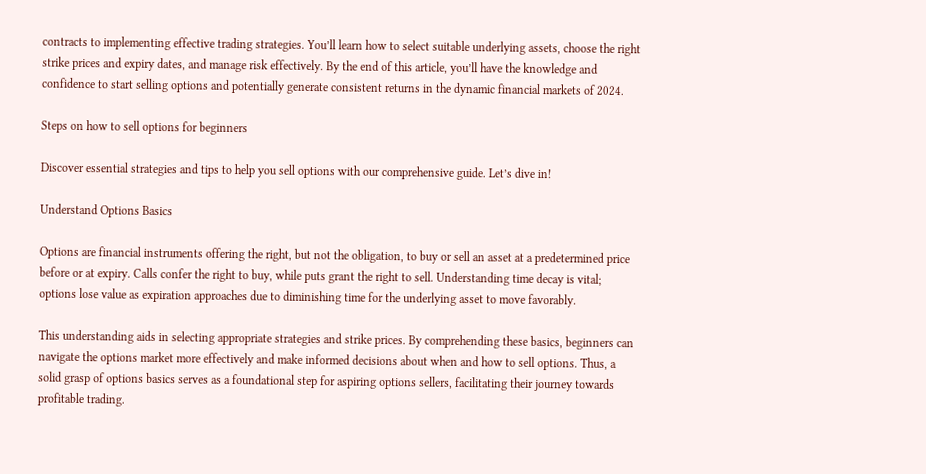contracts to implementing effective trading strategies. You’ll learn how to select suitable underlying assets, choose the right strike prices and expiry dates, and manage risk effectively. By the end of this article, you’ll have the knowledge and confidence to start selling options and potentially generate consistent returns in the dynamic financial markets of 2024.

Steps on how to sell options for beginners

Discover essential strategies and tips to help you sell options with our comprehensive guide. Let’s dive in!

Understand Options Basics

Options are financial instruments offering the right, but not the obligation, to buy or sell an asset at a predetermined price before or at expiry. Calls confer the right to buy, while puts grant the right to sell. Understanding time decay is vital; options lose value as expiration approaches due to diminishing time for the underlying asset to move favorably.

This understanding aids in selecting appropriate strategies and strike prices. By comprehending these basics, beginners can navigate the options market more effectively and make informed decisions about when and how to sell options. Thus, a solid grasp of options basics serves as a foundational step for aspiring options sellers, facilitating their journey towards profitable trading.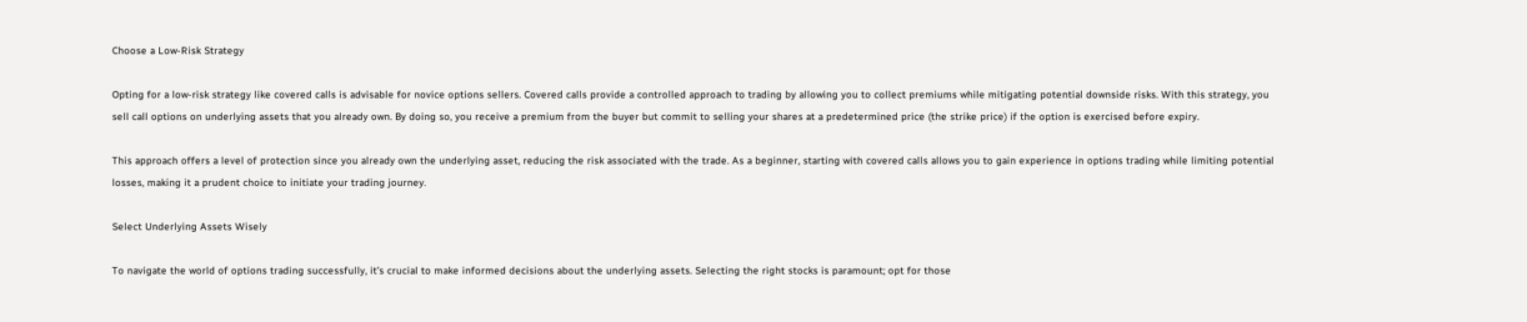Choose a Low-Risk Strategy

Opting for a low-risk strategy like covered calls is advisable for novice options sellers. Covered calls provide a controlled approach to trading by allowing you to collect premiums while mitigating potential downside risks. With this strategy, you sell call options on underlying assets that you already own. By doing so, you receive a premium from the buyer but commit to selling your shares at a predetermined price (the strike price) if the option is exercised before expiry.

This approach offers a level of protection since you already own the underlying asset, reducing the risk associated with the trade. As a beginner, starting with covered calls allows you to gain experience in options trading while limiting potential losses, making it a prudent choice to initiate your trading journey.

Select Underlying Assets Wisely

To navigate the world of options trading successfully, it’s crucial to make informed decisions about the underlying assets. Selecting the right stocks is paramount; opt for those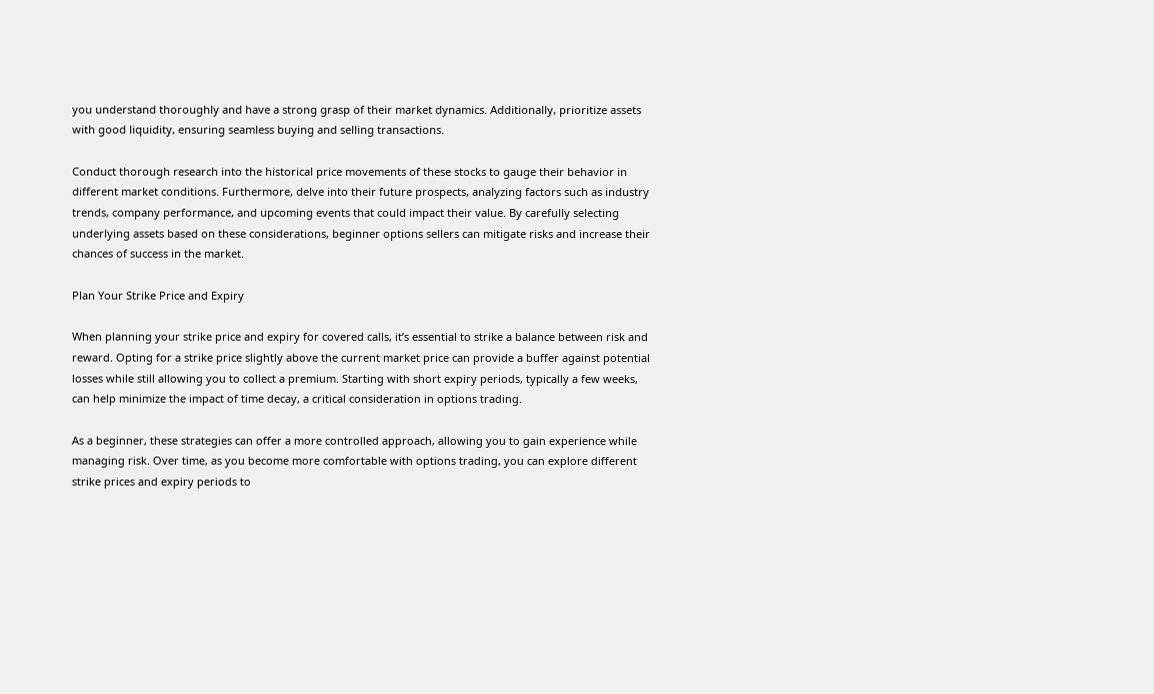you understand thoroughly and have a strong grasp of their market dynamics. Additionally, prioritize assets with good liquidity, ensuring seamless buying and selling transactions.

Conduct thorough research into the historical price movements of these stocks to gauge their behavior in different market conditions. Furthermore, delve into their future prospects, analyzing factors such as industry trends, company performance, and upcoming events that could impact their value. By carefully selecting underlying assets based on these considerations, beginner options sellers can mitigate risks and increase their chances of success in the market.

Plan Your Strike Price and Expiry

When planning your strike price and expiry for covered calls, it’s essential to strike a balance between risk and reward. Opting for a strike price slightly above the current market price can provide a buffer against potential losses while still allowing you to collect a premium. Starting with short expiry periods, typically a few weeks, can help minimize the impact of time decay, a critical consideration in options trading.

As a beginner, these strategies can offer a more controlled approach, allowing you to gain experience while managing risk. Over time, as you become more comfortable with options trading, you can explore different strike prices and expiry periods to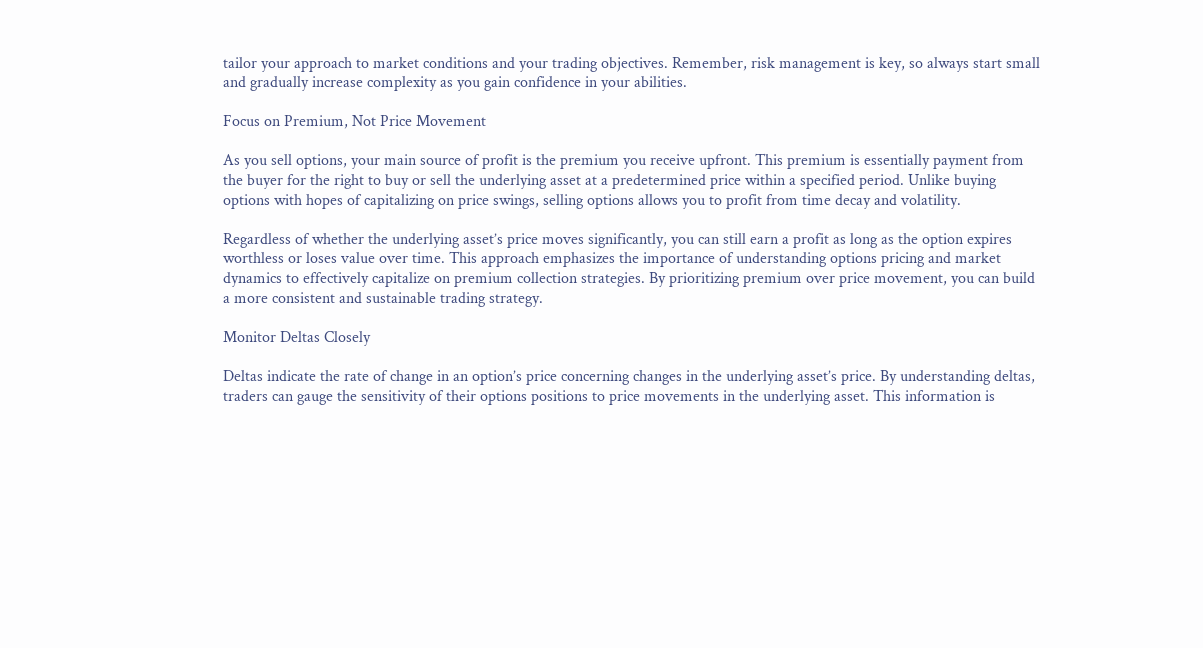tailor your approach to market conditions and your trading objectives. Remember, risk management is key, so always start small and gradually increase complexity as you gain confidence in your abilities.

Focus on Premium, Not Price Movement

As you sell options, your main source of profit is the premium you receive upfront. This premium is essentially payment from the buyer for the right to buy or sell the underlying asset at a predetermined price within a specified period. Unlike buying options with hopes of capitalizing on price swings, selling options allows you to profit from time decay and volatility.

Regardless of whether the underlying asset’s price moves significantly, you can still earn a profit as long as the option expires worthless or loses value over time. This approach emphasizes the importance of understanding options pricing and market dynamics to effectively capitalize on premium collection strategies. By prioritizing premium over price movement, you can build a more consistent and sustainable trading strategy.

Monitor Deltas Closely

Deltas indicate the rate of change in an option’s price concerning changes in the underlying asset’s price. By understanding deltas, traders can gauge the sensitivity of their options positions to price movements in the underlying asset. This information is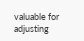valuable for adjusting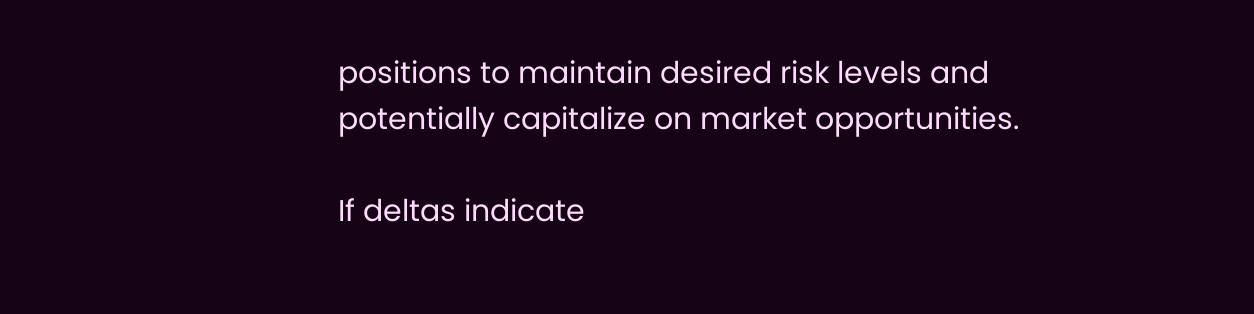positions to maintain desired risk levels and potentially capitalize on market opportunities.

If deltas indicate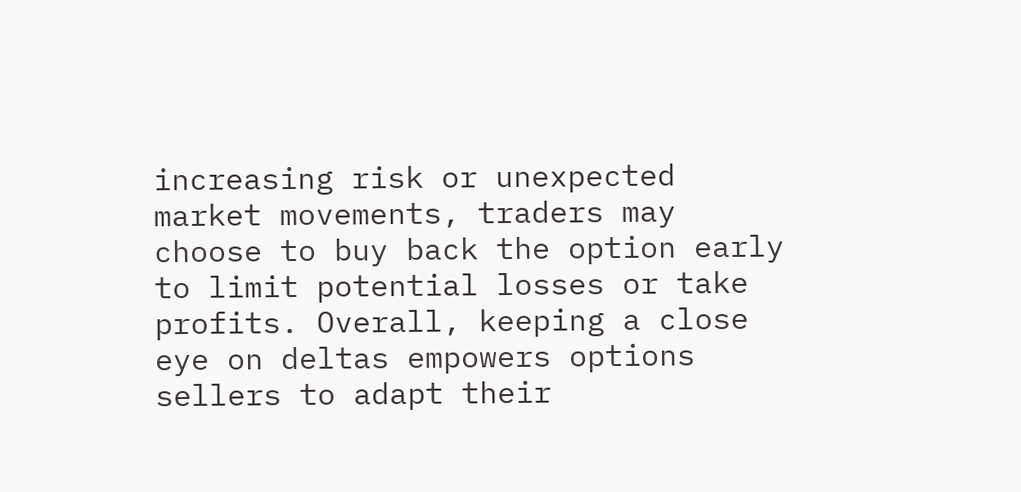increasing risk or unexpected market movements, traders may choose to buy back the option early to limit potential losses or take profits. Overall, keeping a close eye on deltas empowers options sellers to adapt their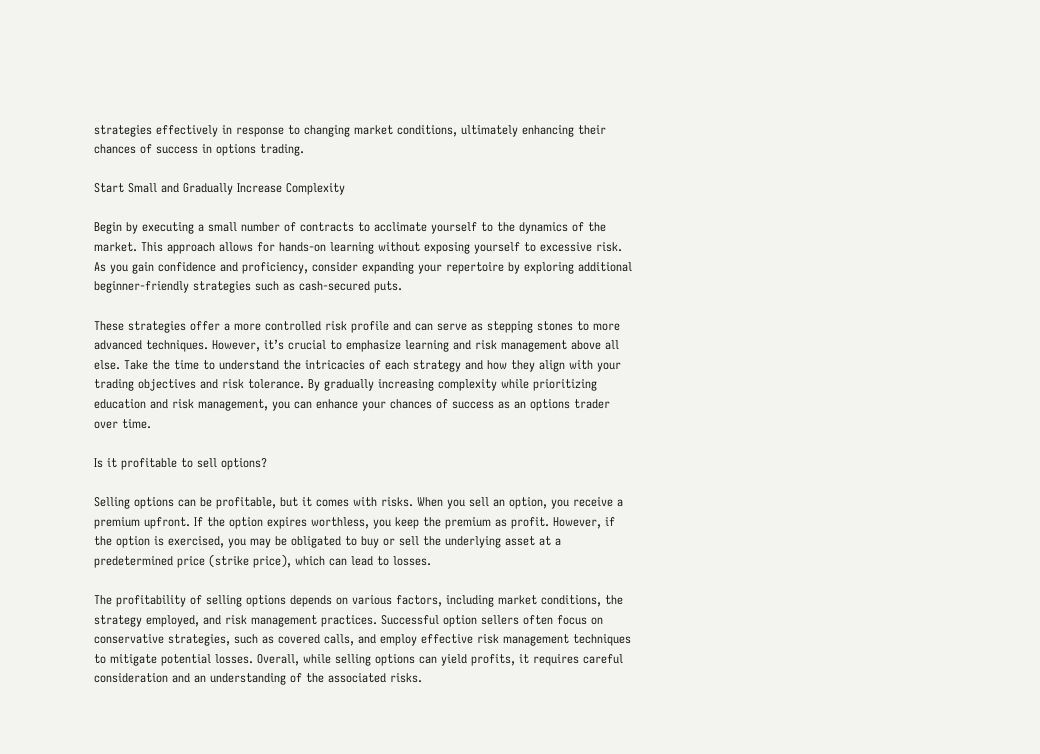strategies effectively in response to changing market conditions, ultimately enhancing their chances of success in options trading.

Start Small and Gradually Increase Complexity

Begin by executing a small number of contracts to acclimate yourself to the dynamics of the market. This approach allows for hands-on learning without exposing yourself to excessive risk. As you gain confidence and proficiency, consider expanding your repertoire by exploring additional beginner-friendly strategies such as cash-secured puts.

These strategies offer a more controlled risk profile and can serve as stepping stones to more advanced techniques. However, it’s crucial to emphasize learning and risk management above all else. Take the time to understand the intricacies of each strategy and how they align with your trading objectives and risk tolerance. By gradually increasing complexity while prioritizing education and risk management, you can enhance your chances of success as an options trader over time.

Is it profitable to sell options?

Selling options can be profitable, but it comes with risks. When you sell an option, you receive a premium upfront. If the option expires worthless, you keep the premium as profit. However, if the option is exercised, you may be obligated to buy or sell the underlying asset at a predetermined price (strike price), which can lead to losses.

The profitability of selling options depends on various factors, including market conditions, the strategy employed, and risk management practices. Successful option sellers often focus on conservative strategies, such as covered calls, and employ effective risk management techniques to mitigate potential losses. Overall, while selling options can yield profits, it requires careful consideration and an understanding of the associated risks.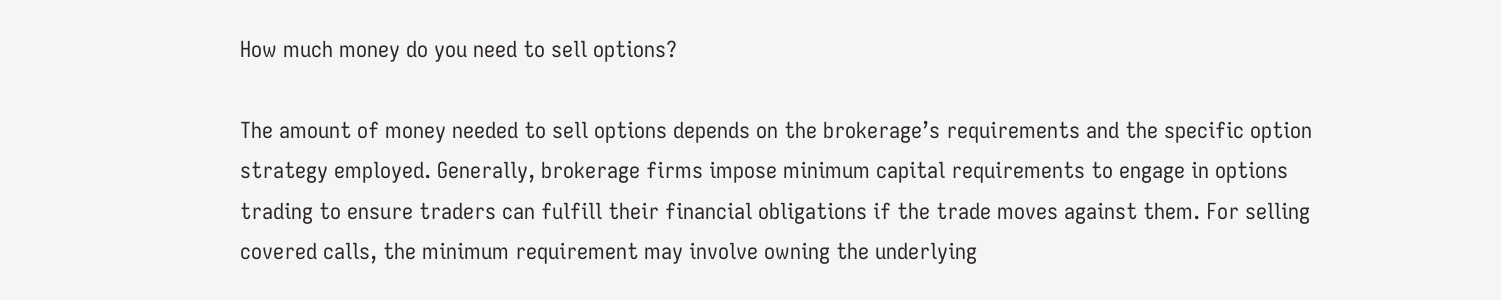How much money do you need to sell options?

The amount of money needed to sell options depends on the brokerage’s requirements and the specific option strategy employed. Generally, brokerage firms impose minimum capital requirements to engage in options trading to ensure traders can fulfill their financial obligations if the trade moves against them. For selling covered calls, the minimum requirement may involve owning the underlying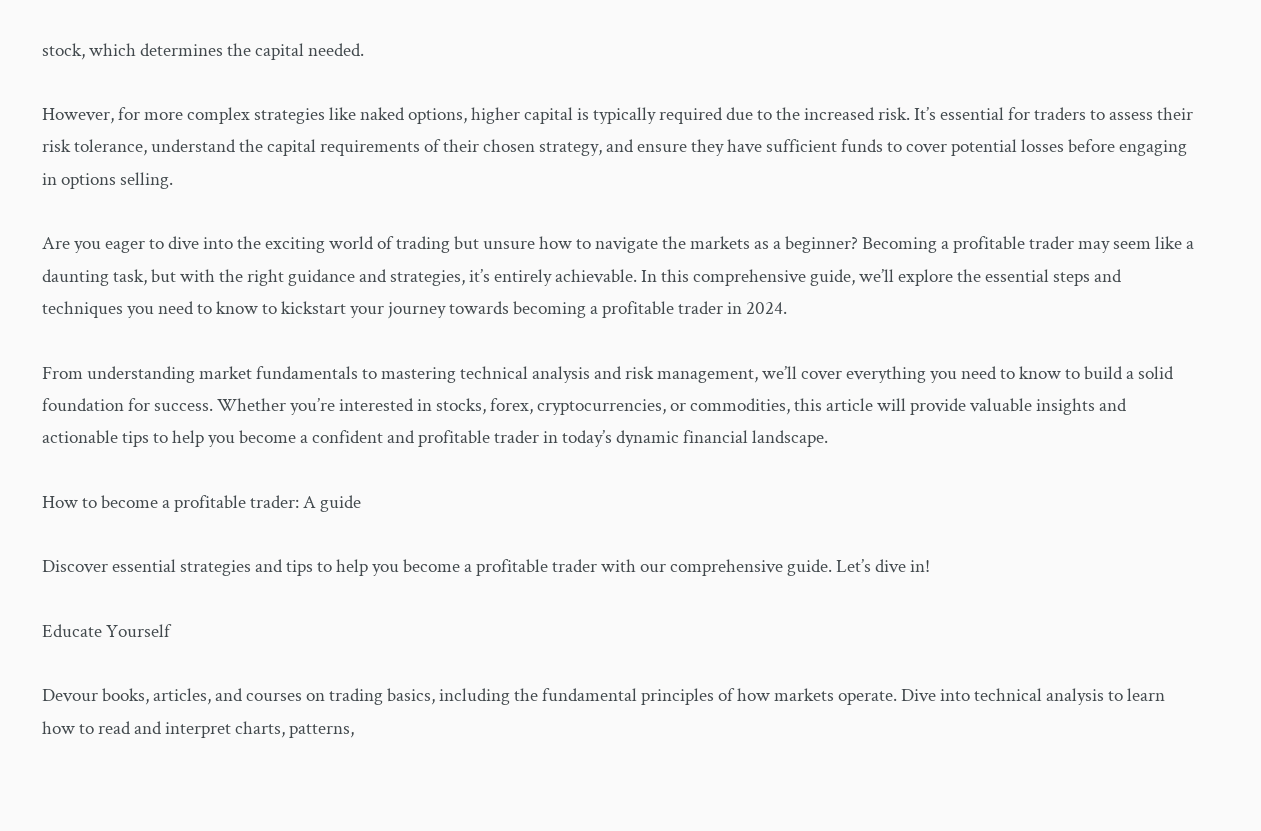stock, which determines the capital needed.

However, for more complex strategies like naked options, higher capital is typically required due to the increased risk. It’s essential for traders to assess their risk tolerance, understand the capital requirements of their chosen strategy, and ensure they have sufficient funds to cover potential losses before engaging in options selling.

Are you eager to dive into the exciting world of trading but unsure how to navigate the markets as a beginner? Becoming a profitable trader may seem like a daunting task, but with the right guidance and strategies, it’s entirely achievable. In this comprehensive guide, we’ll explore the essential steps and techniques you need to know to kickstart your journey towards becoming a profitable trader in 2024.

From understanding market fundamentals to mastering technical analysis and risk management, we’ll cover everything you need to know to build a solid foundation for success. Whether you’re interested in stocks, forex, cryptocurrencies, or commodities, this article will provide valuable insights and actionable tips to help you become a confident and profitable trader in today’s dynamic financial landscape.

How to become a profitable trader: A guide

Discover essential strategies and tips to help you become a profitable trader with our comprehensive guide. Let’s dive in!

Educate Yourself

Devour books, articles, and courses on trading basics, including the fundamental principles of how markets operate. Dive into technical analysis to learn how to read and interpret charts, patterns,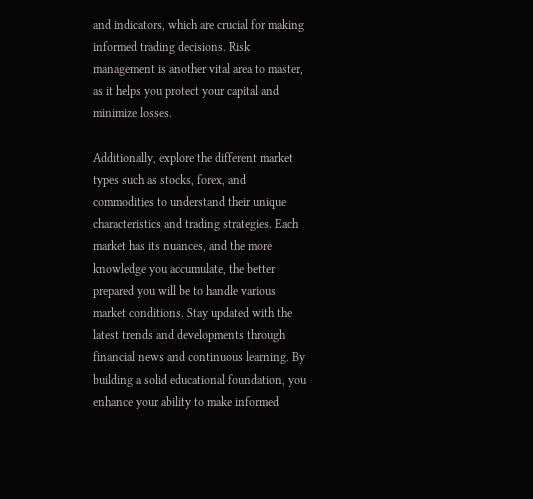and indicators, which are crucial for making informed trading decisions. Risk management is another vital area to master, as it helps you protect your capital and minimize losses.

Additionally, explore the different market types such as stocks, forex, and commodities to understand their unique characteristics and trading strategies. Each market has its nuances, and the more knowledge you accumulate, the better prepared you will be to handle various market conditions. Stay updated with the latest trends and developments through financial news and continuous learning. By building a solid educational foundation, you enhance your ability to make informed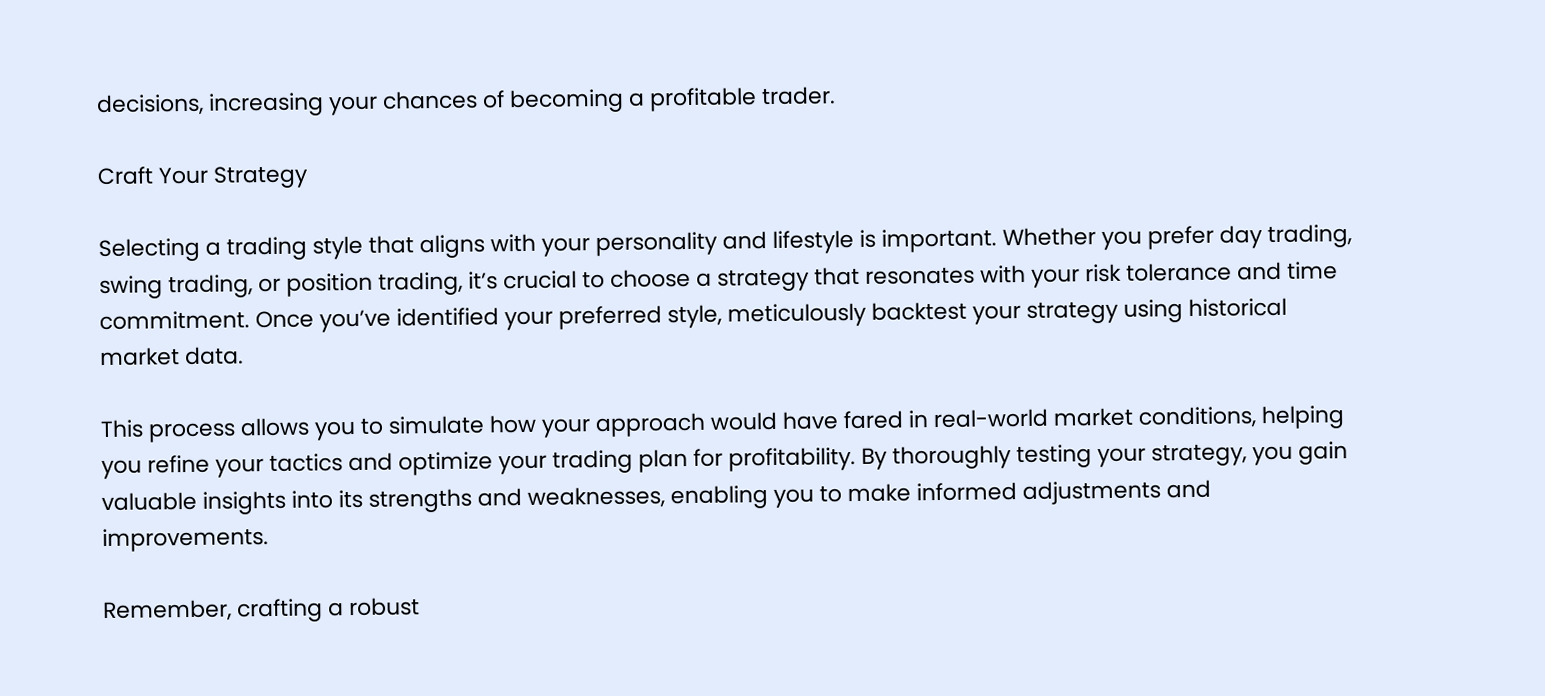decisions, increasing your chances of becoming a profitable trader.

Craft Your Strategy

Selecting a trading style that aligns with your personality and lifestyle is important. Whether you prefer day trading, swing trading, or position trading, it’s crucial to choose a strategy that resonates with your risk tolerance and time commitment. Once you’ve identified your preferred style, meticulously backtest your strategy using historical market data.

This process allows you to simulate how your approach would have fared in real-world market conditions, helping you refine your tactics and optimize your trading plan for profitability. By thoroughly testing your strategy, you gain valuable insights into its strengths and weaknesses, enabling you to make informed adjustments and improvements.

Remember, crafting a robust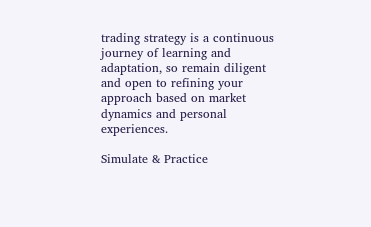trading strategy is a continuous journey of learning and adaptation, so remain diligent and open to refining your approach based on market dynamics and personal experiences.

Simulate & Practice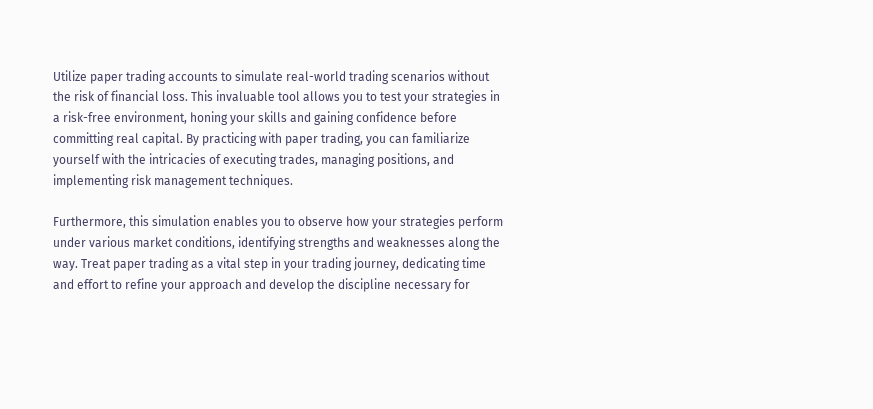Utilize paper trading accounts to simulate real-world trading scenarios without the risk of financial loss. This invaluable tool allows you to test your strategies in a risk-free environment, honing your skills and gaining confidence before committing real capital. By practicing with paper trading, you can familiarize yourself with the intricacies of executing trades, managing positions, and implementing risk management techniques.

Furthermore, this simulation enables you to observe how your strategies perform under various market conditions, identifying strengths and weaknesses along the way. Treat paper trading as a vital step in your trading journey, dedicating time and effort to refine your approach and develop the discipline necessary for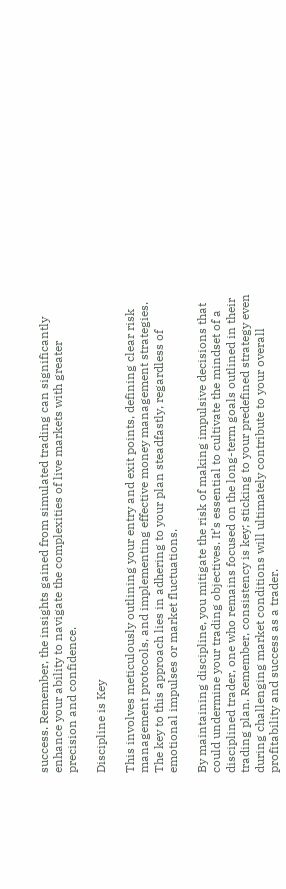success. Remember, the insights gained from simulated trading can significantly enhance your ability to navigate the complexities of live markets with greater precision and confidence.

Discipline is Key

This involves meticulously outlining your entry and exit points, defining clear risk management protocols, and implementing effective money management strategies. The key to this approach lies in adhering to your plan steadfastly, regardless of emotional impulses or market fluctuations.

By maintaining discipline, you mitigate the risk of making impulsive decisions that could undermine your trading objectives. It’s essential to cultivate the mindset of a disciplined trader, one who remains focused on the long-term goals outlined in their trading plan. Remember, consistency is key; sticking to your predefined strategy even during challenging market conditions will ultimately contribute to your overall profitability and success as a trader.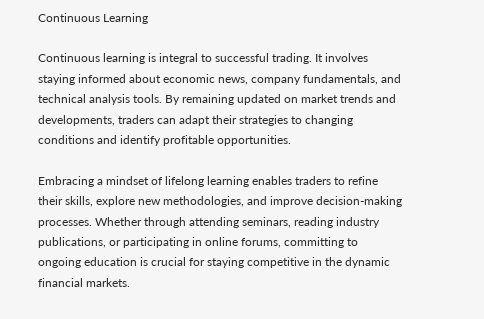Continuous Learning

Continuous learning is integral to successful trading. It involves staying informed about economic news, company fundamentals, and technical analysis tools. By remaining updated on market trends and developments, traders can adapt their strategies to changing conditions and identify profitable opportunities.

Embracing a mindset of lifelong learning enables traders to refine their skills, explore new methodologies, and improve decision-making processes. Whether through attending seminars, reading industry publications, or participating in online forums, committing to ongoing education is crucial for staying competitive in the dynamic financial markets.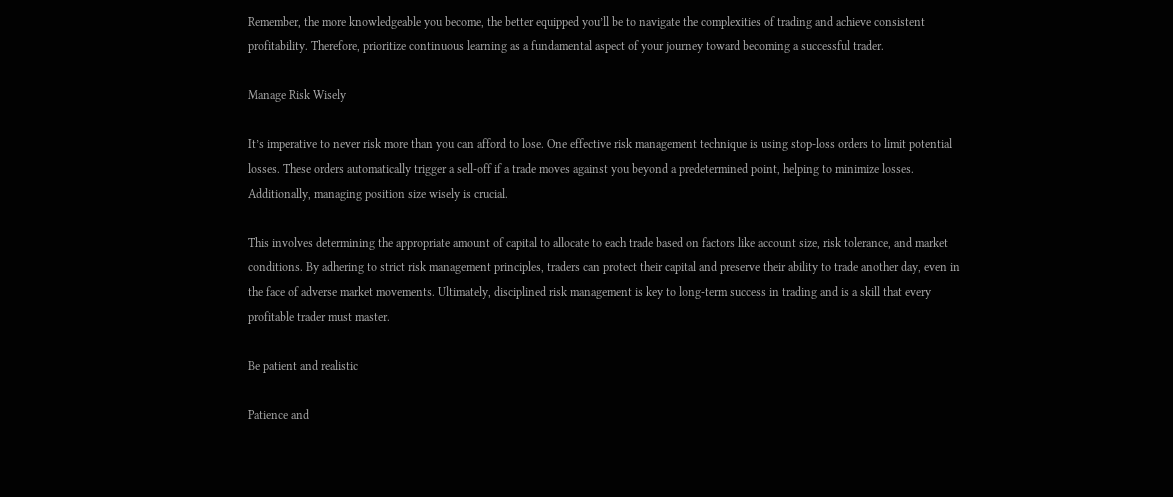Remember, the more knowledgeable you become, the better equipped you’ll be to navigate the complexities of trading and achieve consistent profitability. Therefore, prioritize continuous learning as a fundamental aspect of your journey toward becoming a successful trader.

Manage Risk Wisely

It’s imperative to never risk more than you can afford to lose. One effective risk management technique is using stop-loss orders to limit potential losses. These orders automatically trigger a sell-off if a trade moves against you beyond a predetermined point, helping to minimize losses. Additionally, managing position size wisely is crucial.

This involves determining the appropriate amount of capital to allocate to each trade based on factors like account size, risk tolerance, and market conditions. By adhering to strict risk management principles, traders can protect their capital and preserve their ability to trade another day, even in the face of adverse market movements. Ultimately, disciplined risk management is key to long-term success in trading and is a skill that every profitable trader must master.

Be patient and realistic

Patience and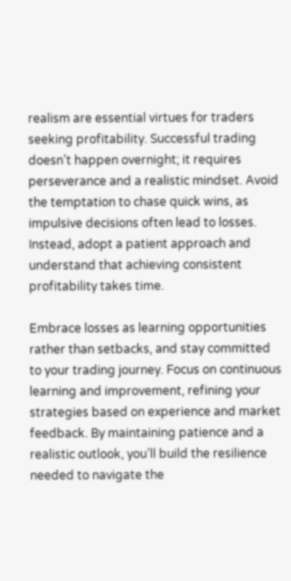realism are essential virtues for traders seeking profitability. Successful trading doesn’t happen overnight; it requires perseverance and a realistic mindset. Avoid the temptation to chase quick wins, as impulsive decisions often lead to losses. Instead, adopt a patient approach and understand that achieving consistent profitability takes time.

Embrace losses as learning opportunities rather than setbacks, and stay committed to your trading journey. Focus on continuous learning and improvement, refining your strategies based on experience and market feedback. By maintaining patience and a realistic outlook, you’ll build the resilience needed to navigate the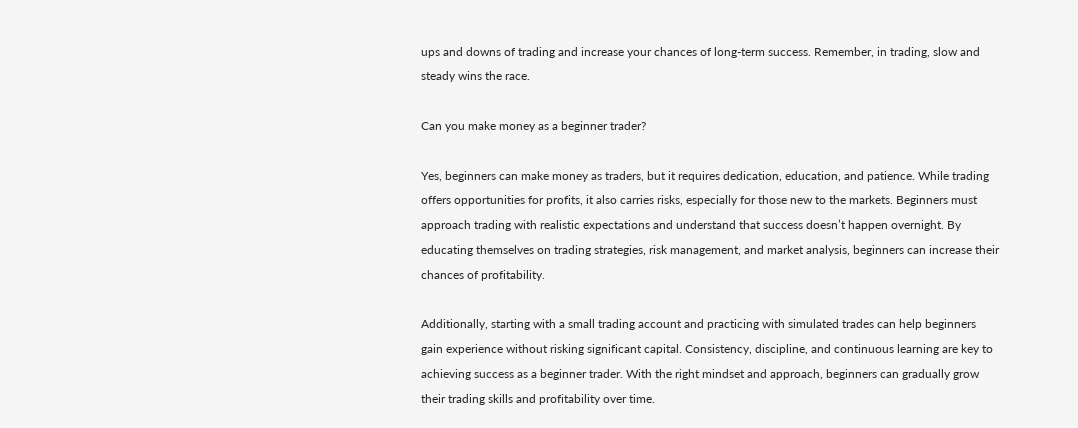ups and downs of trading and increase your chances of long-term success. Remember, in trading, slow and steady wins the race.

Can you make money as a beginner trader?

Yes, beginners can make money as traders, but it requires dedication, education, and patience. While trading offers opportunities for profits, it also carries risks, especially for those new to the markets. Beginners must approach trading with realistic expectations and understand that success doesn’t happen overnight. By educating themselves on trading strategies, risk management, and market analysis, beginners can increase their chances of profitability.

Additionally, starting with a small trading account and practicing with simulated trades can help beginners gain experience without risking significant capital. Consistency, discipline, and continuous learning are key to achieving success as a beginner trader. With the right mindset and approach, beginners can gradually grow their trading skills and profitability over time.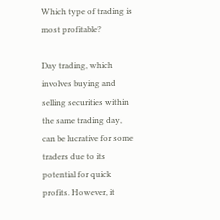Which type of trading is most profitable?

Day trading, which involves buying and selling securities within the same trading day, can be lucrative for some traders due to its potential for quick profits. However, it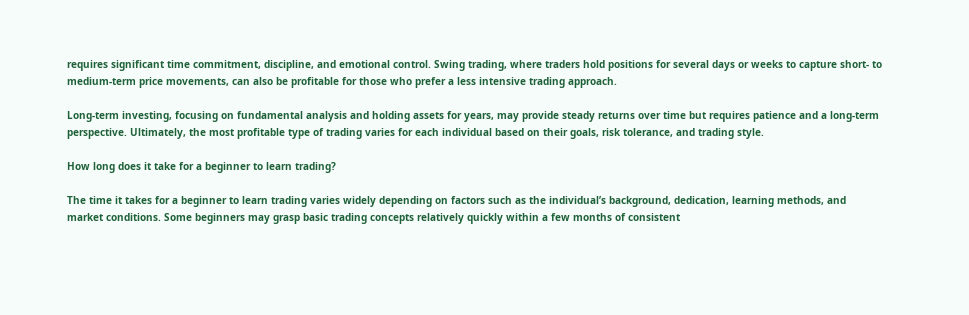requires significant time commitment, discipline, and emotional control. Swing trading, where traders hold positions for several days or weeks to capture short- to medium-term price movements, can also be profitable for those who prefer a less intensive trading approach.

Long-term investing, focusing on fundamental analysis and holding assets for years, may provide steady returns over time but requires patience and a long-term perspective. Ultimately, the most profitable type of trading varies for each individual based on their goals, risk tolerance, and trading style.

How long does it take for a beginner to learn trading?

The time it takes for a beginner to learn trading varies widely depending on factors such as the individual’s background, dedication, learning methods, and market conditions. Some beginners may grasp basic trading concepts relatively quickly within a few months of consistent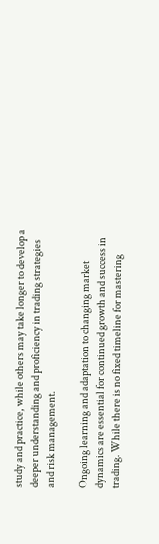study and practice, while others may take longer to develop a deeper understanding and proficiency in trading strategies and risk management.

Ongoing learning and adaptation to changing market dynamics are essential for continued growth and success in trading. While there is no fixed timeline for mastering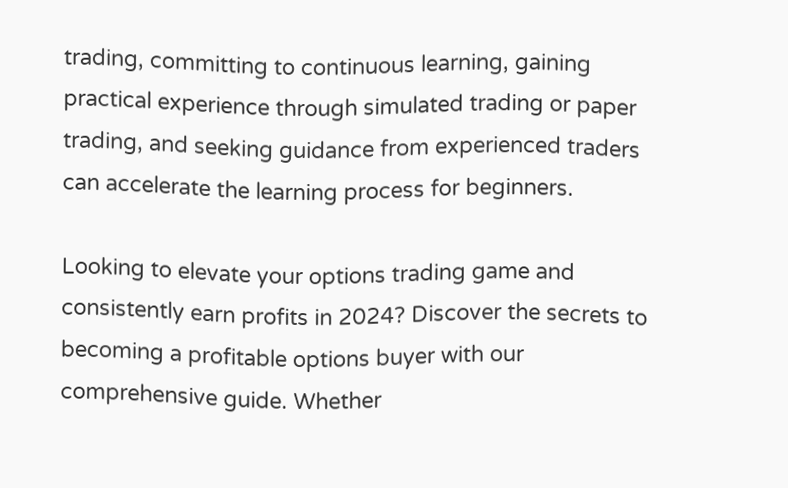trading, committing to continuous learning, gaining practical experience through simulated trading or paper trading, and seeking guidance from experienced traders can accelerate the learning process for beginners.

Looking to elevate your options trading game and consistently earn profits in 2024? Discover the secrets to becoming a profitable options buyer with our comprehensive guide. Whether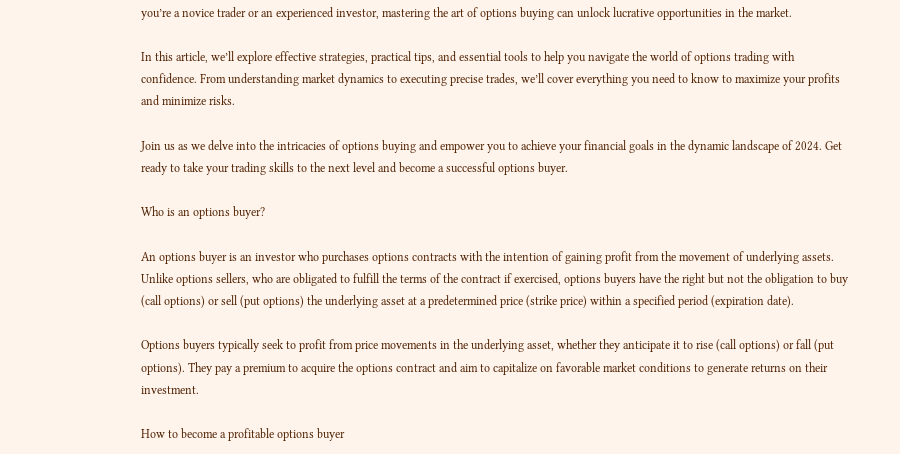you’re a novice trader or an experienced investor, mastering the art of options buying can unlock lucrative opportunities in the market.

In this article, we’ll explore effective strategies, practical tips, and essential tools to help you navigate the world of options trading with confidence. From understanding market dynamics to executing precise trades, we’ll cover everything you need to know to maximize your profits and minimize risks.

Join us as we delve into the intricacies of options buying and empower you to achieve your financial goals in the dynamic landscape of 2024. Get ready to take your trading skills to the next level and become a successful options buyer.

Who is an options buyer?

An options buyer is an investor who purchases options contracts with the intention of gaining profit from the movement of underlying assets. Unlike options sellers, who are obligated to fulfill the terms of the contract if exercised, options buyers have the right but not the obligation to buy (call options) or sell (put options) the underlying asset at a predetermined price (strike price) within a specified period (expiration date).

Options buyers typically seek to profit from price movements in the underlying asset, whether they anticipate it to rise (call options) or fall (put options). They pay a premium to acquire the options contract and aim to capitalize on favorable market conditions to generate returns on their investment.

How to become a profitable options buyer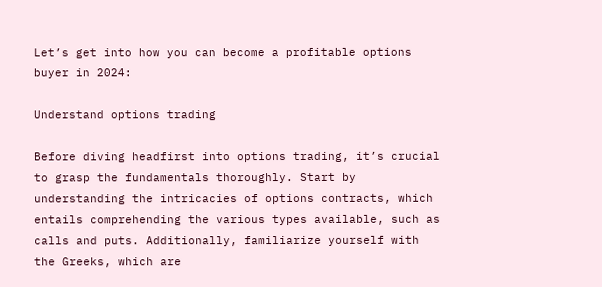Let’s get into how you can become a profitable options buyer in 2024:

Understand options trading

Before diving headfirst into options trading, it’s crucial to grasp the fundamentals thoroughly. Start by understanding the intricacies of options contracts, which entails comprehending the various types available, such as calls and puts. Additionally, familiarize yourself with the Greeks, which are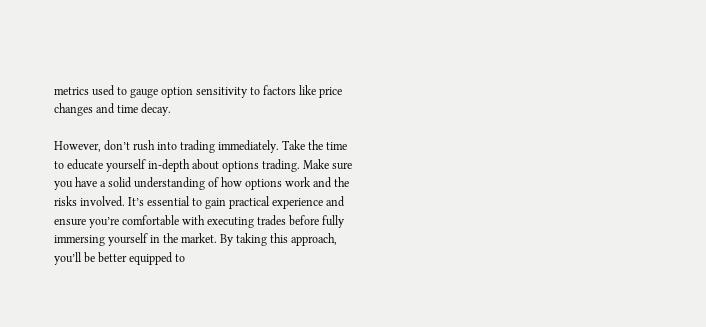metrics used to gauge option sensitivity to factors like price changes and time decay.

However, don’t rush into trading immediately. Take the time to educate yourself in-depth about options trading. Make sure you have a solid understanding of how options work and the risks involved. It’s essential to gain practical experience and ensure you’re comfortable with executing trades before fully immersing yourself in the market. By taking this approach, you’ll be better equipped to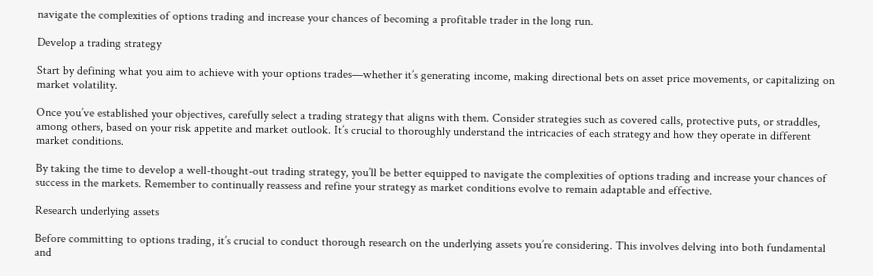navigate the complexities of options trading and increase your chances of becoming a profitable trader in the long run.

Develop a trading strategy

Start by defining what you aim to achieve with your options trades—whether it’s generating income, making directional bets on asset price movements, or capitalizing on market volatility.

Once you’ve established your objectives, carefully select a trading strategy that aligns with them. Consider strategies such as covered calls, protective puts, or straddles, among others, based on your risk appetite and market outlook. It’s crucial to thoroughly understand the intricacies of each strategy and how they operate in different market conditions.

By taking the time to develop a well-thought-out trading strategy, you’ll be better equipped to navigate the complexities of options trading and increase your chances of success in the markets. Remember to continually reassess and refine your strategy as market conditions evolve to remain adaptable and effective.

Research underlying assets

Before committing to options trading, it’s crucial to conduct thorough research on the underlying assets you’re considering. This involves delving into both fundamental and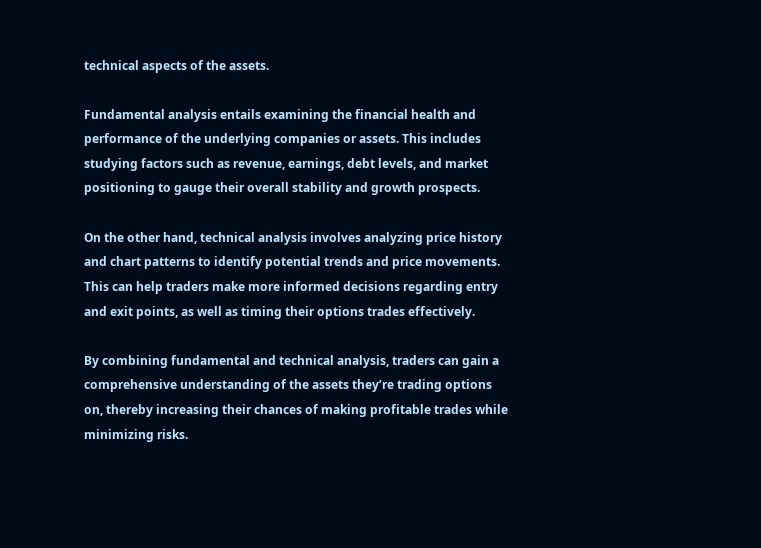technical aspects of the assets.

Fundamental analysis entails examining the financial health and performance of the underlying companies or assets. This includes studying factors such as revenue, earnings, debt levels, and market positioning to gauge their overall stability and growth prospects.

On the other hand, technical analysis involves analyzing price history and chart patterns to identify potential trends and price movements. This can help traders make more informed decisions regarding entry and exit points, as well as timing their options trades effectively.

By combining fundamental and technical analysis, traders can gain a comprehensive understanding of the assets they’re trading options on, thereby increasing their chances of making profitable trades while minimizing risks.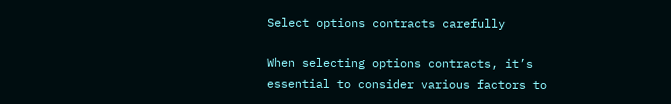Select options contracts carefully

When selecting options contracts, it’s essential to consider various factors to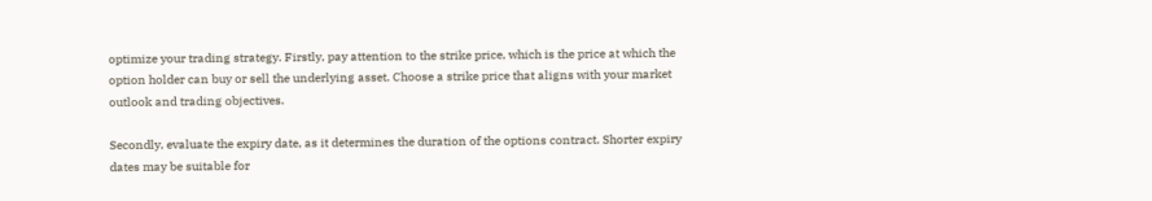optimize your trading strategy. Firstly, pay attention to the strike price, which is the price at which the option holder can buy or sell the underlying asset. Choose a strike price that aligns with your market outlook and trading objectives.

Secondly, evaluate the expiry date, as it determines the duration of the options contract. Shorter expiry dates may be suitable for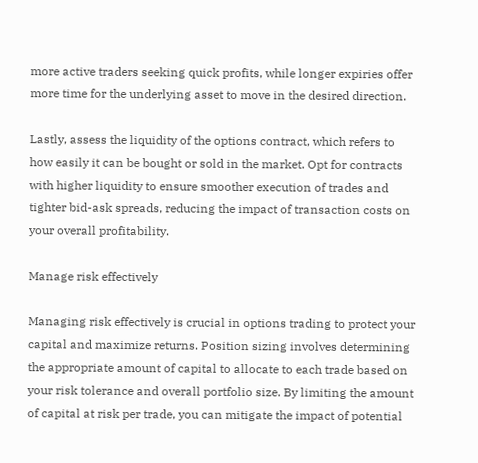more active traders seeking quick profits, while longer expiries offer more time for the underlying asset to move in the desired direction.

Lastly, assess the liquidity of the options contract, which refers to how easily it can be bought or sold in the market. Opt for contracts with higher liquidity to ensure smoother execution of trades and tighter bid-ask spreads, reducing the impact of transaction costs on your overall profitability.

Manage risk effectively

Managing risk effectively is crucial in options trading to protect your capital and maximize returns. Position sizing involves determining the appropriate amount of capital to allocate to each trade based on your risk tolerance and overall portfolio size. By limiting the amount of capital at risk per trade, you can mitigate the impact of potential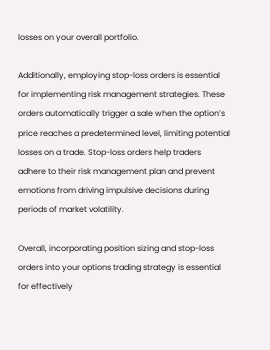losses on your overall portfolio.

Additionally, employing stop-loss orders is essential for implementing risk management strategies. These orders automatically trigger a sale when the option’s price reaches a predetermined level, limiting potential losses on a trade. Stop-loss orders help traders adhere to their risk management plan and prevent emotions from driving impulsive decisions during periods of market volatility.

Overall, incorporating position sizing and stop-loss orders into your options trading strategy is essential for effectively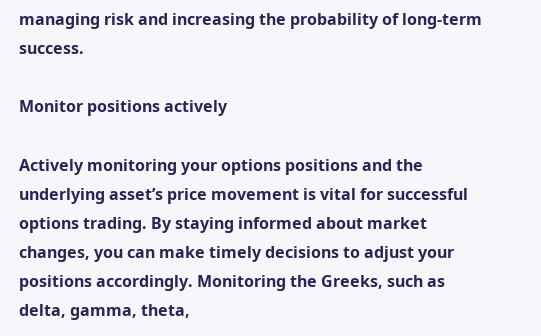managing risk and increasing the probability of long-term success.

Monitor positions actively

Actively monitoring your options positions and the underlying asset’s price movement is vital for successful options trading. By staying informed about market changes, you can make timely decisions to adjust your positions accordingly. Monitoring the Greeks, such as delta, gamma, theta,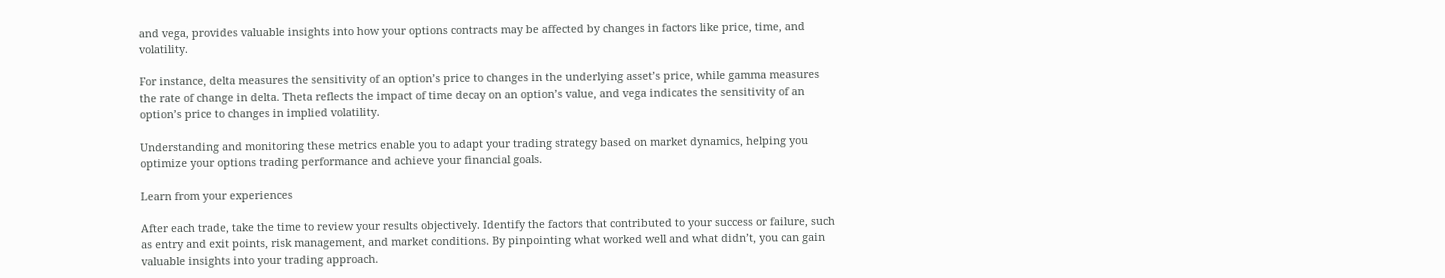and vega, provides valuable insights into how your options contracts may be affected by changes in factors like price, time, and volatility.

For instance, delta measures the sensitivity of an option’s price to changes in the underlying asset’s price, while gamma measures the rate of change in delta. Theta reflects the impact of time decay on an option’s value, and vega indicates the sensitivity of an option’s price to changes in implied volatility.

Understanding and monitoring these metrics enable you to adapt your trading strategy based on market dynamics, helping you optimize your options trading performance and achieve your financial goals.

Learn from your experiences

After each trade, take the time to review your results objectively. Identify the factors that contributed to your success or failure, such as entry and exit points, risk management, and market conditions. By pinpointing what worked well and what didn’t, you can gain valuable insights into your trading approach.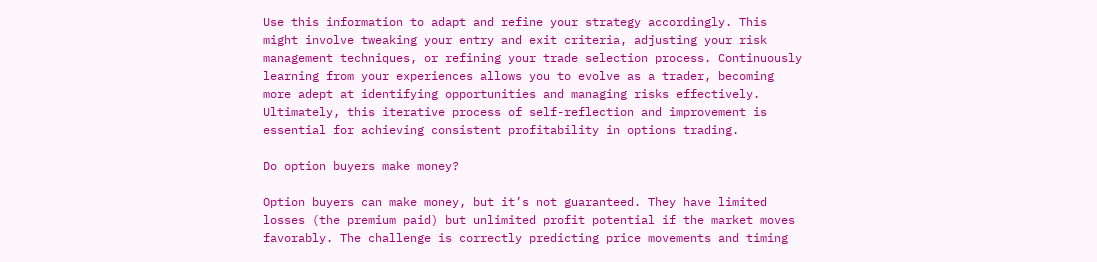Use this information to adapt and refine your strategy accordingly. This might involve tweaking your entry and exit criteria, adjusting your risk management techniques, or refining your trade selection process. Continuously learning from your experiences allows you to evolve as a trader, becoming more adept at identifying opportunities and managing risks effectively. Ultimately, this iterative process of self-reflection and improvement is essential for achieving consistent profitability in options trading.

Do option buyers make money?

Option buyers can make money, but it’s not guaranteed. They have limited losses (the premium paid) but unlimited profit potential if the market moves favorably. The challenge is correctly predicting price movements and timing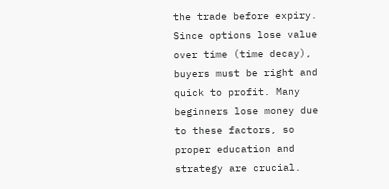the trade before expiry. Since options lose value over time (time decay), buyers must be right and quick to profit. Many beginners lose money due to these factors, so proper education and strategy are crucial.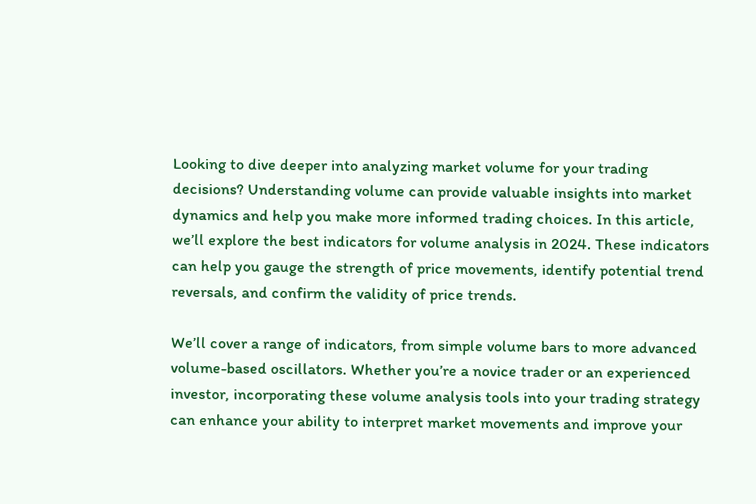Looking to dive deeper into analyzing market volume for your trading decisions? Understanding volume can provide valuable insights into market dynamics and help you make more informed trading choices. In this article, we’ll explore the best indicators for volume analysis in 2024. These indicators can help you gauge the strength of price movements, identify potential trend reversals, and confirm the validity of price trends.

We’ll cover a range of indicators, from simple volume bars to more advanced volume-based oscillators. Whether you’re a novice trader or an experienced investor, incorporating these volume analysis tools into your trading strategy can enhance your ability to interpret market movements and improve your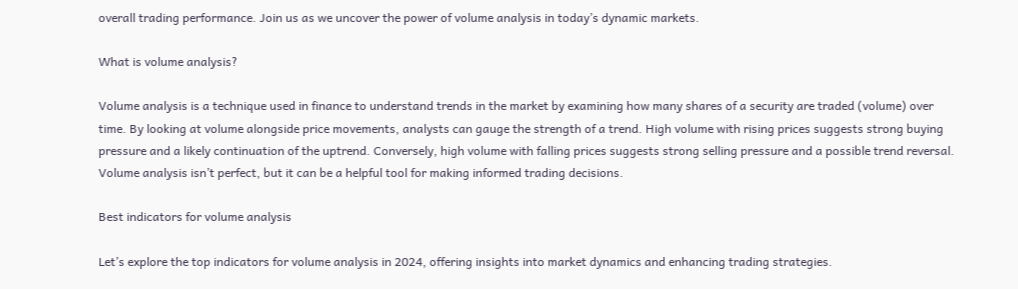overall trading performance. Join us as we uncover the power of volume analysis in today’s dynamic markets.

What is volume analysis?

Volume analysis is a technique used in finance to understand trends in the market by examining how many shares of a security are traded (volume) over time. By looking at volume alongside price movements, analysts can gauge the strength of a trend. High volume with rising prices suggests strong buying pressure and a likely continuation of the uptrend. Conversely, high volume with falling prices suggests strong selling pressure and a possible trend reversal. Volume analysis isn’t perfect, but it can be a helpful tool for making informed trading decisions.

Best indicators for volume analysis

Let’s explore the top indicators for volume analysis in 2024, offering insights into market dynamics and enhancing trading strategies.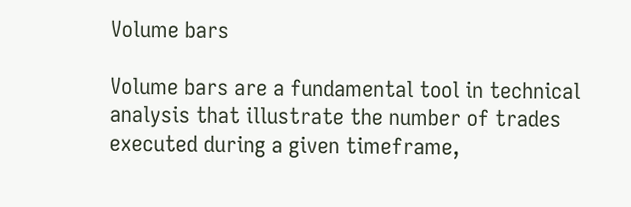Volume bars

Volume bars are a fundamental tool in technical analysis that illustrate the number of trades executed during a given timeframe,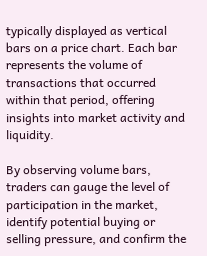typically displayed as vertical bars on a price chart. Each bar represents the volume of transactions that occurred within that period, offering insights into market activity and liquidity.

By observing volume bars, traders can gauge the level of participation in the market, identify potential buying or selling pressure, and confirm the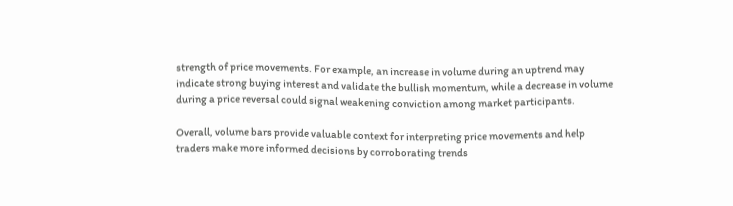strength of price movements. For example, an increase in volume during an uptrend may indicate strong buying interest and validate the bullish momentum, while a decrease in volume during a price reversal could signal weakening conviction among market participants.

Overall, volume bars provide valuable context for interpreting price movements and help traders make more informed decisions by corroborating trends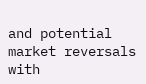and potential market reversals with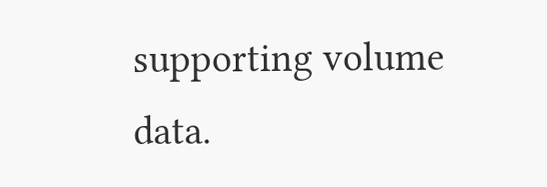supporting volume data.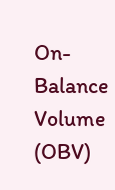On-Balance Volume (OBV)